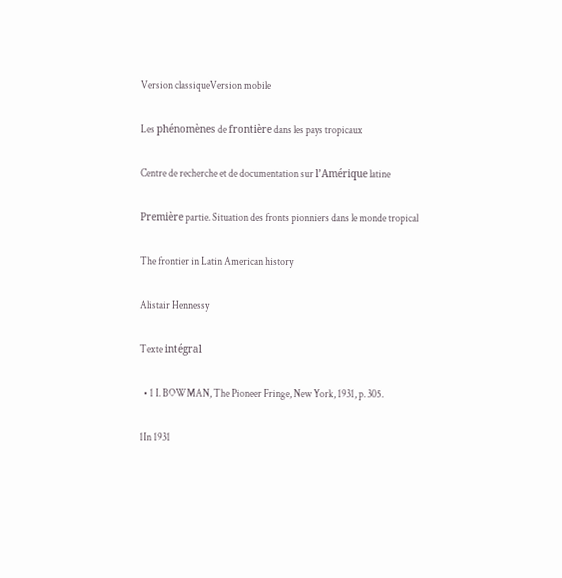Version classiqueVersion mobile

Les phénomènes de frontière dans les pays tropicaux

Centre de recherche et de documentation sur l’Amérique latine

Première partie. Situation des fronts pionniers dans le monde tropical

The frontier in Latin American history

Alistair Hennessy

Texte intégral

  • 1 I. BOWMAN, The Pioneer Fringe, New York, 1931, p. 305.

1In 1931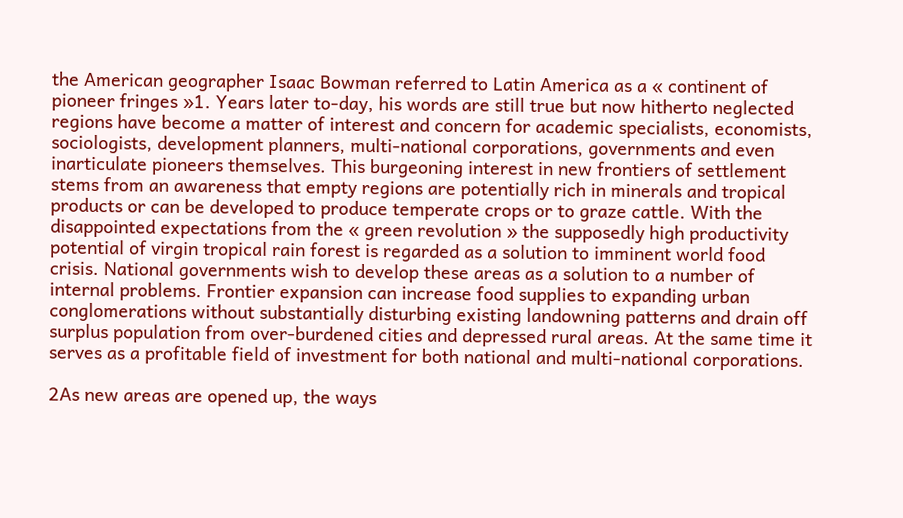the American geographer Isaac Bowman referred to Latin America as a « continent of pioneer fringes »1. Years later to-day, his words are still true but now hitherto neglected regions have become a matter of interest and concern for academic specialists, economists, sociologists, development planners, multi-national corporations, governments and even inarticulate pioneers themselves. This burgeoning interest in new frontiers of settlement stems from an awareness that empty regions are potentially rich in minerals and tropical products or can be developed to produce temperate crops or to graze cattle. With the disappointed expectations from the « green revolution » the supposedly high productivity potential of virgin tropical rain forest is regarded as a solution to imminent world food crisis. National governments wish to develop these areas as a solution to a number of internal problems. Frontier expansion can increase food supplies to expanding urban conglomerations without substantially disturbing existing landowning patterns and drain off surplus population from over-burdened cities and depressed rural areas. At the same time it serves as a profitable field of investment for both national and multi-national corporations.

2As new areas are opened up, the ways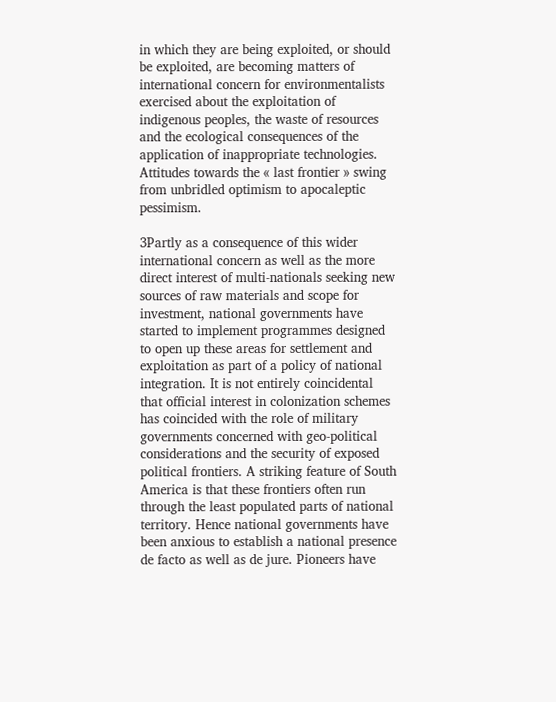in which they are being exploited, or should be exploited, are becoming matters of international concern for environmentalists exercised about the exploitation of indigenous peoples, the waste of resources and the ecological consequences of the application of inappropriate technologies. Attitudes towards the « last frontier » swing from unbridled optimism to apocaleptic pessimism.

3Partly as a consequence of this wider international concern as well as the more direct interest of multi-nationals seeking new sources of raw materials and scope for investment, national governments have started to implement programmes designed to open up these areas for settlement and exploitation as part of a policy of national integration. It is not entirely coincidental that official interest in colonization schemes has coincided with the role of military governments concerned with geo-political considerations and the security of exposed political frontiers. A striking feature of South America is that these frontiers often run through the least populated parts of national territory. Hence national governments have been anxious to establish a national presence de facto as well as de jure. Pioneers have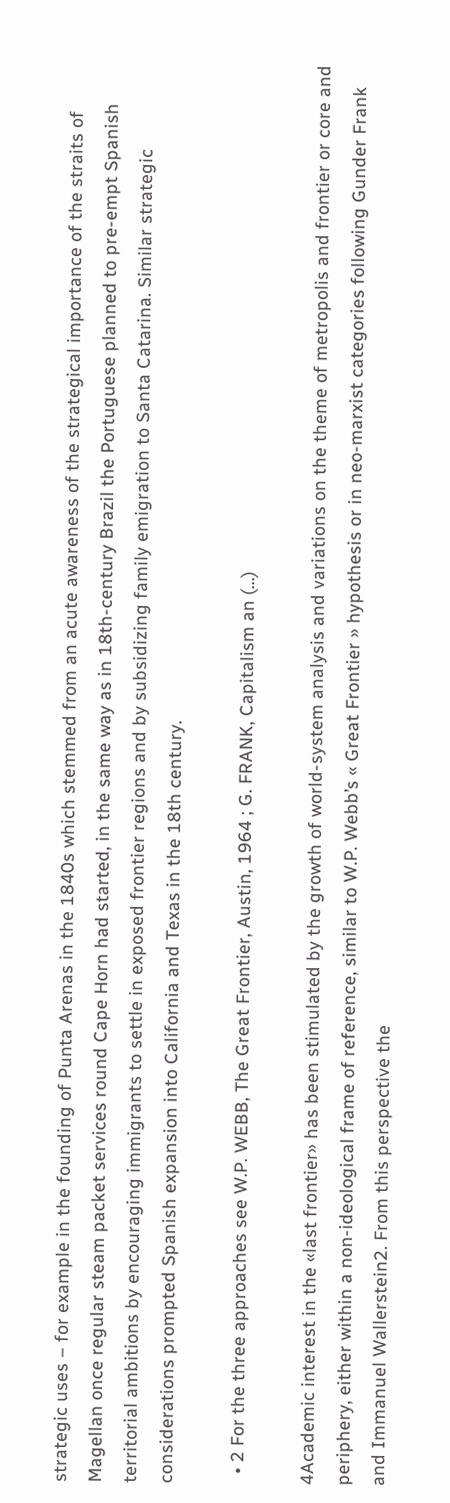strategic uses – for example in the founding of Punta Arenas in the 1840s which stemmed from an acute awareness of the strategical importance of the straits of Magellan once regular steam packet services round Cape Horn had started, in the same way as in 18th-century Brazil the Portuguese planned to pre-empt Spanish territorial ambitions by encouraging immigrants to settle in exposed frontier regions and by subsidizing family emigration to Santa Catarina. Similar strategic considerations prompted Spanish expansion into California and Texas in the 18th century.

  • 2 For the three approaches see W.P. WEBB, The Great Frontier, Austin, 1964 ; G. FRANK, Capitalism an (...)

4Academic interest in the «last frontier» has been stimulated by the growth of world-system analysis and variations on the theme of metropolis and frontier or core and periphery, either within a non-ideological frame of reference, similar to W.P. Webb’s « Great Frontier » hypothesis or in neo-marxist categories following Gunder Frank and Immanuel Wallerstein2. From this perspective the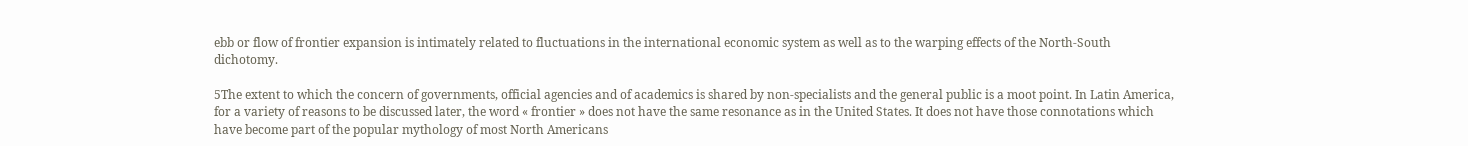ebb or flow of frontier expansion is intimately related to fluctuations in the international economic system as well as to the warping effects of the North-South dichotomy.

5The extent to which the concern of governments, official agencies and of academics is shared by non-specialists and the general public is a moot point. In Latin America, for a variety of reasons to be discussed later, the word « frontier » does not have the same resonance as in the United States. It does not have those connotations which have become part of the popular mythology of most North Americans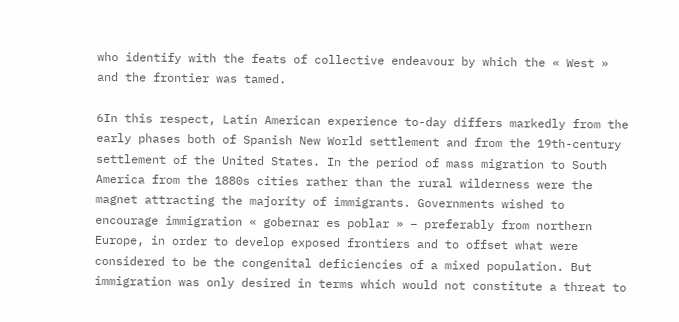who identify with the feats of collective endeavour by which the « West » and the frontier was tamed.

6In this respect, Latin American experience to-day differs markedly from the early phases both of Spanish New World settlement and from the 19th-century settlement of the United States. In the period of mass migration to South America from the 1880s cities rather than the rural wilderness were the magnet attracting the majority of immigrants. Governments wished to encourage immigration « gobernar es poblar » – preferably from northern Europe, in order to develop exposed frontiers and to offset what were considered to be the congenital deficiencies of a mixed population. But immigration was only desired in terms which would not constitute a threat to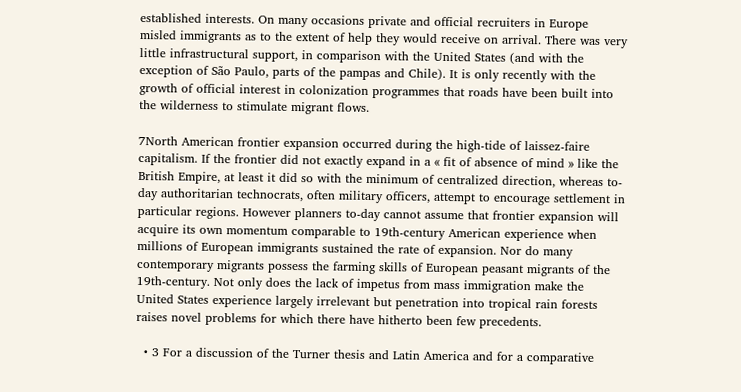established interests. On many occasions private and official recruiters in Europe misled immigrants as to the extent of help they would receive on arrival. There was very little infrastructural support, in comparison with the United States (and with the exception of São Paulo, parts of the pampas and Chile). It is only recently with the growth of official interest in colonization programmes that roads have been built into the wilderness to stimulate migrant flows.

7North American frontier expansion occurred during the high-tide of laissez-faire capitalism. If the frontier did not exactly expand in a « fit of absence of mind » like the British Empire, at least it did so with the minimum of centralized direction, whereas to-day authoritarian technocrats, often military officers, attempt to encourage settlement in particular regions. However planners to-day cannot assume that frontier expansion will acquire its own momentum comparable to 19th-century American experience when millions of European immigrants sustained the rate of expansion. Nor do many contemporary migrants possess the farming skills of European peasant migrants of the 19th-century. Not only does the lack of impetus from mass immigration make the United States experience largely irrelevant but penetration into tropical rain forests raises novel problems for which there have hitherto been few precedents.

  • 3 For a discussion of the Turner thesis and Latin America and for a comparative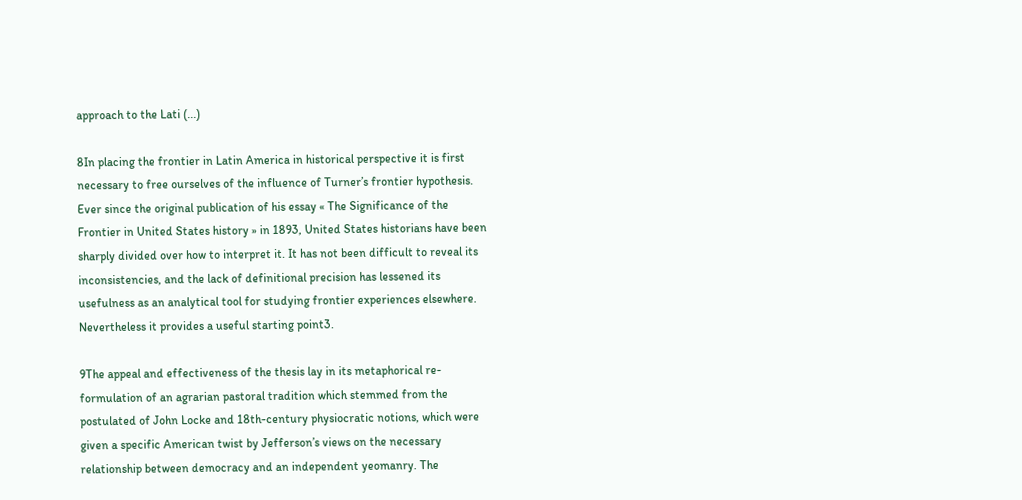approach to the Lati (...)

8In placing the frontier in Latin America in historical perspective it is first necessary to free ourselves of the influence of Turner’s frontier hypothesis. Ever since the original publication of his essay « The Significance of the Frontier in United States history » in 1893, United States historians have been sharply divided over how to interpret it. It has not been difficult to reveal its inconsistencies, and the lack of definitional precision has lessened its usefulness as an analytical tool for studying frontier experiences elsewhere. Nevertheless it provides a useful starting point3.

9The appeal and effectiveness of the thesis lay in its metaphorical re-formulation of an agrarian pastoral tradition which stemmed from the postulated of John Locke and 18th-century physiocratic notions, which were given a specific American twist by Jefferson’s views on the necessary relationship between democracy and an independent yeomanry. The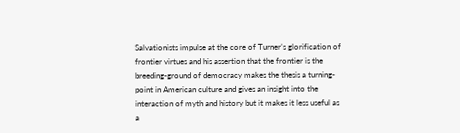Salvationists impulse at the core of Turner’s glorification of frontier virtues and his assertion that the frontier is the breeding-ground of democracy makes the thesis a turning-point in American culture and gives an insight into the interaction of myth and history but it makes it less useful as a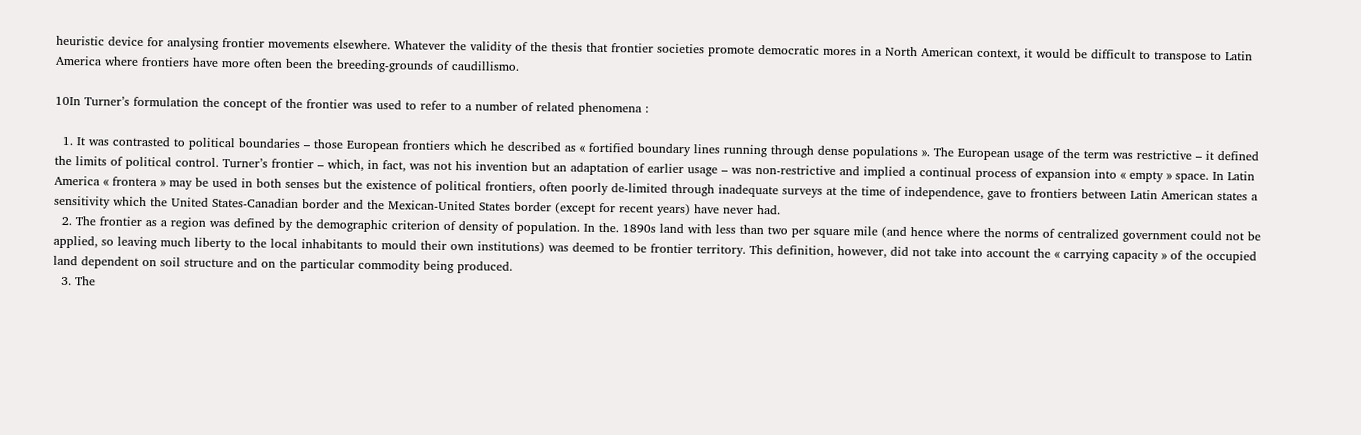heuristic device for analysing frontier movements elsewhere. Whatever the validity of the thesis that frontier societies promote democratic mores in a North American context, it would be difficult to transpose to Latin America where frontiers have more often been the breeding-grounds of caudillismo.

10In Turner’s formulation the concept of the frontier was used to refer to a number of related phenomena :

  1. It was contrasted to political boundaries – those European frontiers which he described as « fortified boundary lines running through dense populations ». The European usage of the term was restrictive – it defined the limits of political control. Turner’s frontier – which, in fact, was not his invention but an adaptation of earlier usage – was non-restrictive and implied a continual process of expansion into « empty » space. In Latin America « frontera » may be used in both senses but the existence of political frontiers, often poorly de-limited through inadequate surveys at the time of independence, gave to frontiers between Latin American states a sensitivity which the United States-Canadian border and the Mexican-United States border (except for recent years) have never had.
  2. The frontier as a region was defined by the demographic criterion of density of population. In the. 1890s land with less than two per square mile (and hence where the norms of centralized government could not be applied, so leaving much liberty to the local inhabitants to mould their own institutions) was deemed to be frontier territory. This definition, however, did not take into account the « carrying capacity » of the occupied land dependent on soil structure and on the particular commodity being produced.
  3. The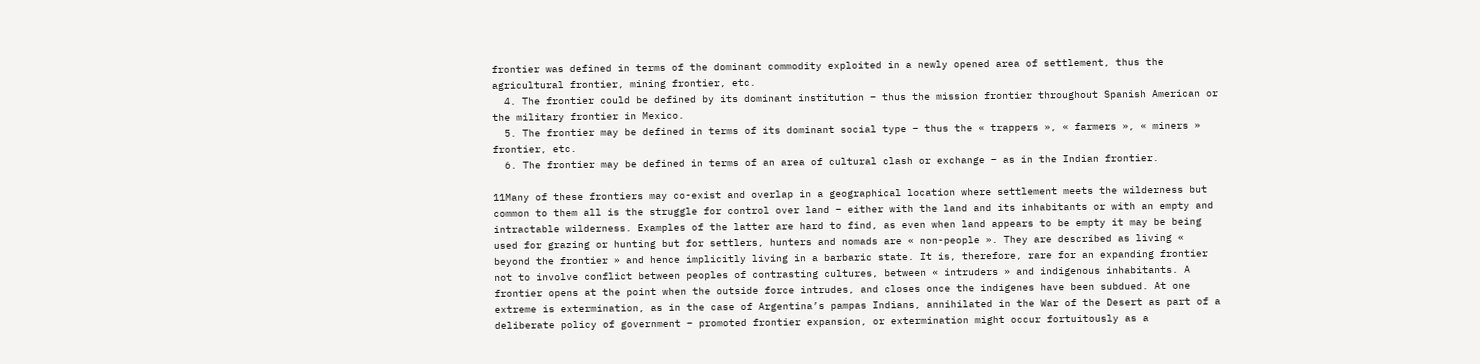frontier was defined in terms of the dominant commodity exploited in a newly opened area of settlement, thus the agricultural frontier, mining frontier, etc.
  4. The frontier could be defined by its dominant institution – thus the mission frontier throughout Spanish American or the military frontier in Mexico.
  5. The frontier may be defined in terms of its dominant social type – thus the « trappers », « farmers », « miners » frontier, etc.
  6. The frontier may be defined in terms of an area of cultural clash or exchange – as in the Indian frontier.

11Many of these frontiers may co-exist and overlap in a geographical location where settlement meets the wilderness but common to them all is the struggle for control over land – either with the land and its inhabitants or with an empty and intractable wilderness. Examples of the latter are hard to find, as even when land appears to be empty it may be being used for grazing or hunting but for settlers, hunters and nomads are « non-people ». They are described as living « beyond the frontier » and hence implicitly living in a barbaric state. It is, therefore, rare for an expanding frontier not to involve conflict between peoples of contrasting cultures, between « intruders » and indigenous inhabitants. A frontier opens at the point when the outside force intrudes, and closes once the indigenes have been subdued. At one extreme is extermination, as in the case of Argentina’s pampas Indians, annihilated in the War of the Desert as part of a deliberate policy of government – promoted frontier expansion, or extermination might occur fortuitously as a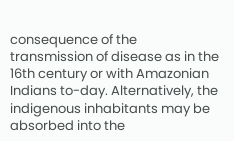consequence of the transmission of disease as in the 16th century or with Amazonian Indians to-day. Alternatively, the indigenous inhabitants may be absorbed into the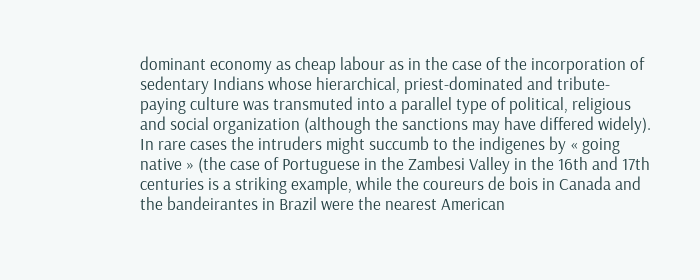dominant economy as cheap labour as in the case of the incorporation of sedentary Indians whose hierarchical, priest-dominated and tribute-paying culture was transmuted into a parallel type of political, religious and social organization (although the sanctions may have differed widely). In rare cases the intruders might succumb to the indigenes by « going native » (the case of Portuguese in the Zambesi Valley in the 16th and 17th centuries is a striking example, while the coureurs de bois in Canada and the bandeirantes in Brazil were the nearest American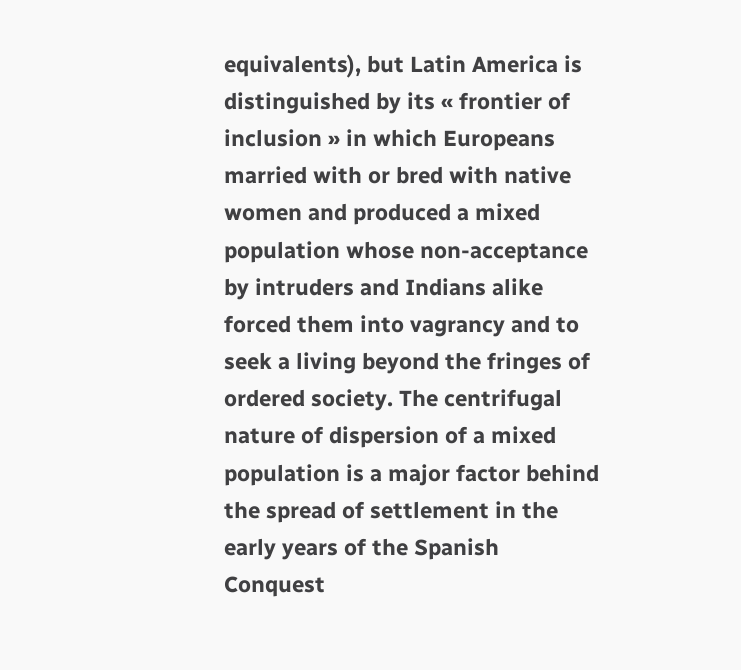equivalents), but Latin America is distinguished by its « frontier of inclusion » in which Europeans married with or bred with native women and produced a mixed population whose non-acceptance by intruders and Indians alike forced them into vagrancy and to seek a living beyond the fringes of ordered society. The centrifugal nature of dispersion of a mixed population is a major factor behind the spread of settlement in the early years of the Spanish Conquest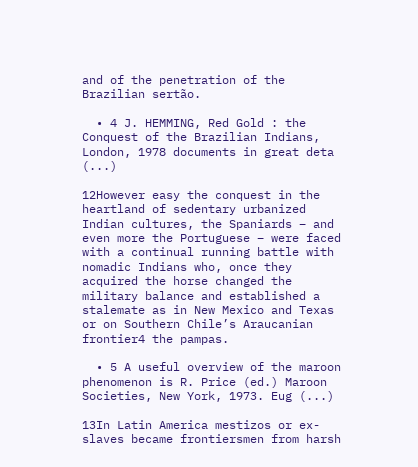and of the penetration of the Brazilian sertão.

  • 4 J. HEMMING, Red Gold : the Conquest of the Brazilian Indians, London, 1978 documents in great deta (...)

12However easy the conquest in the heartland of sedentary urbanized Indian cultures, the Spaniards – and even more the Portuguese – were faced with a continual running battle with nomadic Indians who, once they acquired the horse changed the military balance and established a stalemate as in New Mexico and Texas or on Southern Chile’s Araucanian frontier4 the pampas.

  • 5 A useful overview of the maroon phenomenon is R. Price (ed.) Maroon Societies, New York, 1973. Eug (...)

13In Latin America mestizos or ex-slaves became frontiersmen from harsh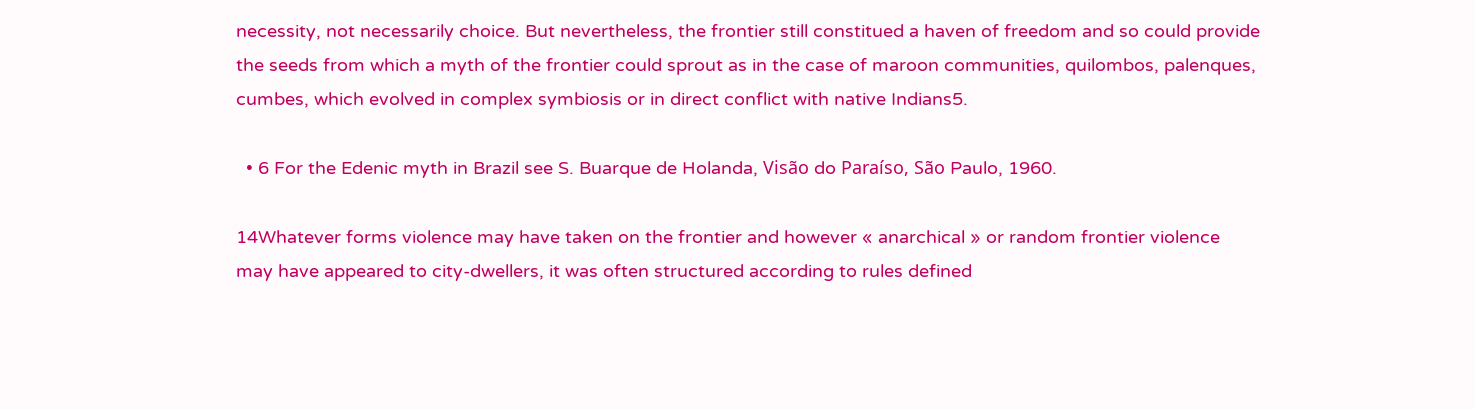necessity, not necessarily choice. But nevertheless, the frontier still constitued a haven of freedom and so could provide the seeds from which a myth of the frontier could sprout as in the case of maroon communities, quilombos, palenques, cumbes, which evolved in complex symbiosis or in direct conflict with native Indians5.

  • 6 For the Edenic myth in Brazil see S. Buarque de Holanda, Visão do Paraíso, São Paulo, 1960.

14Whatever forms violence may have taken on the frontier and however « anarchical » or random frontier violence may have appeared to city-dwellers, it was often structured according to rules defined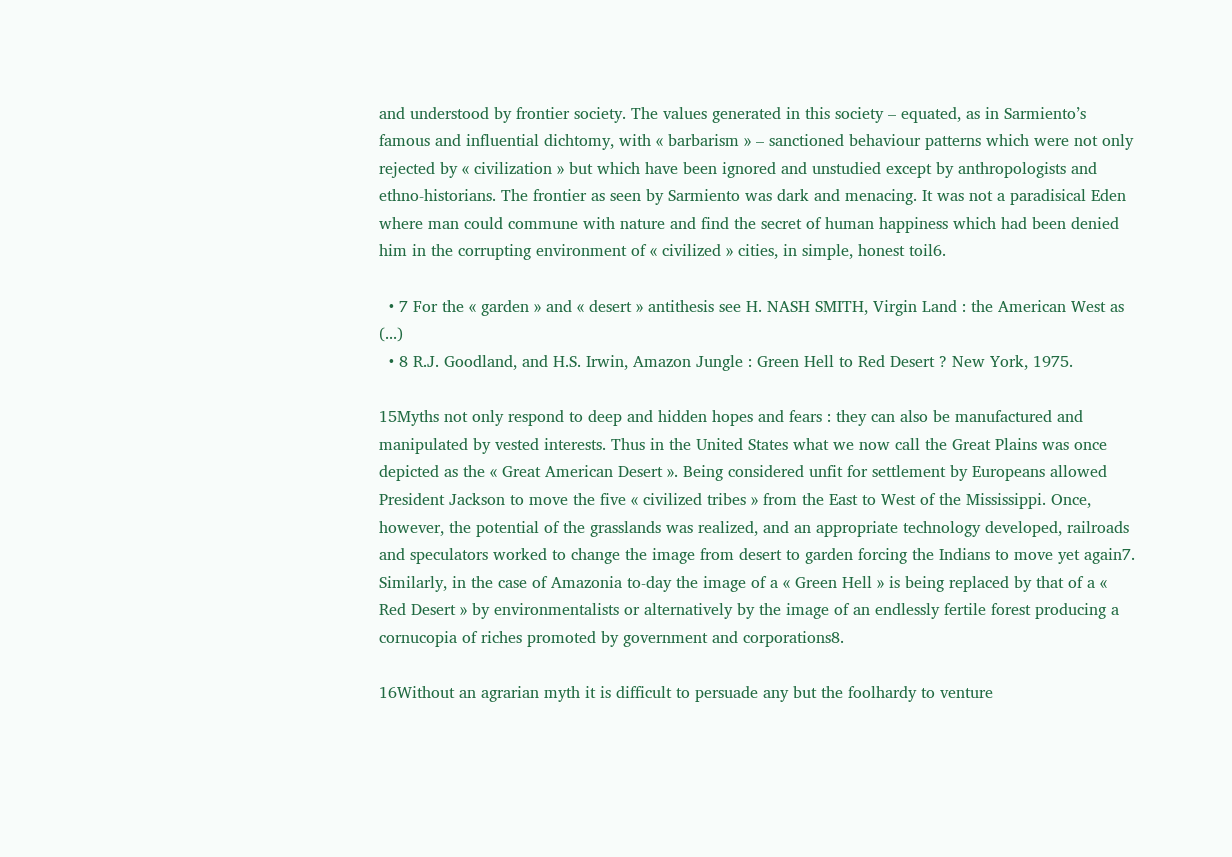and understood by frontier society. The values generated in this society – equated, as in Sarmiento’s famous and influential dichtomy, with « barbarism » – sanctioned behaviour patterns which were not only rejected by « civilization » but which have been ignored and unstudied except by anthropologists and ethno-historians. The frontier as seen by Sarmiento was dark and menacing. It was not a paradisical Eden where man could commune with nature and find the secret of human happiness which had been denied him in the corrupting environment of « civilized » cities, in simple, honest toil6.

  • 7 For the « garden » and « desert » antithesis see H. NASH SMITH, Virgin Land : the American West as (...)
  • 8 R.J. Goodland, and H.S. Irwin, Amazon Jungle : Green Hell to Red Desert ? New York, 1975.

15Myths not only respond to deep and hidden hopes and fears : they can also be manufactured and manipulated by vested interests. Thus in the United States what we now call the Great Plains was once depicted as the « Great American Desert ». Being considered unfit for settlement by Europeans allowed President Jackson to move the five « civilized tribes » from the East to West of the Mississippi. Once, however, the potential of the grasslands was realized, and an appropriate technology developed, railroads and speculators worked to change the image from desert to garden forcing the Indians to move yet again7. Similarly, in the case of Amazonia to-day the image of a « Green Hell » is being replaced by that of a « Red Desert » by environmentalists or alternatively by the image of an endlessly fertile forest producing a cornucopia of riches promoted by government and corporations8.

16Without an agrarian myth it is difficult to persuade any but the foolhardy to venture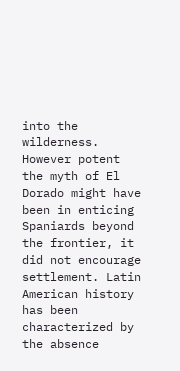into the wilderness. However potent the myth of El Dorado might have been in enticing Spaniards beyond the frontier, it did not encourage settlement. Latin American history has been characterized by the absence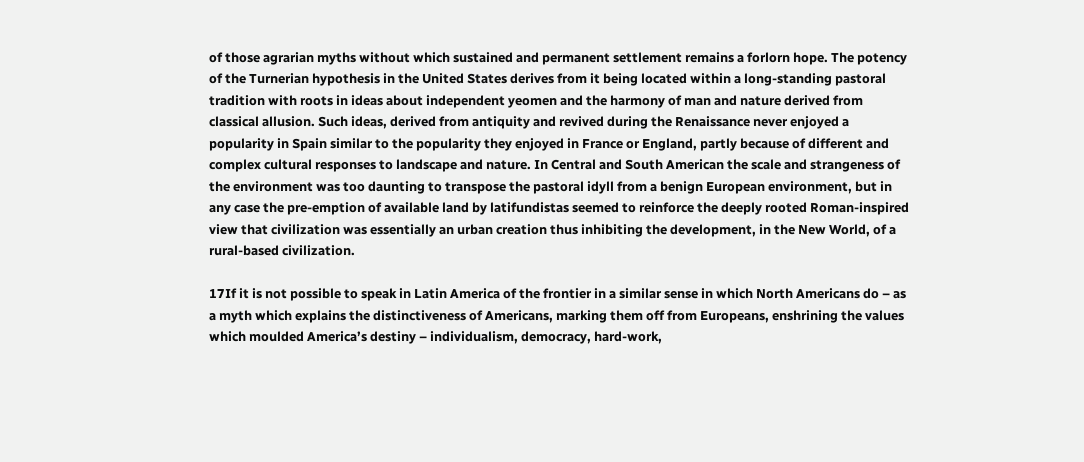of those agrarian myths without which sustained and permanent settlement remains a forlorn hope. The potency of the Turnerian hypothesis in the United States derives from it being located within a long-standing pastoral tradition with roots in ideas about independent yeomen and the harmony of man and nature derived from classical allusion. Such ideas, derived from antiquity and revived during the Renaissance never enjoyed a popularity in Spain similar to the popularity they enjoyed in France or England, partly because of different and complex cultural responses to landscape and nature. In Central and South American the scale and strangeness of the environment was too daunting to transpose the pastoral idyll from a benign European environment, but in any case the pre-emption of available land by latifundistas seemed to reinforce the deeply rooted Roman-inspired view that civilization was essentially an urban creation thus inhibiting the development, in the New World, of a rural-based civilization.

17If it is not possible to speak in Latin America of the frontier in a similar sense in which North Americans do – as a myth which explains the distinctiveness of Americans, marking them off from Europeans, enshrining the values which moulded America’s destiny – individualism, democracy, hard-work,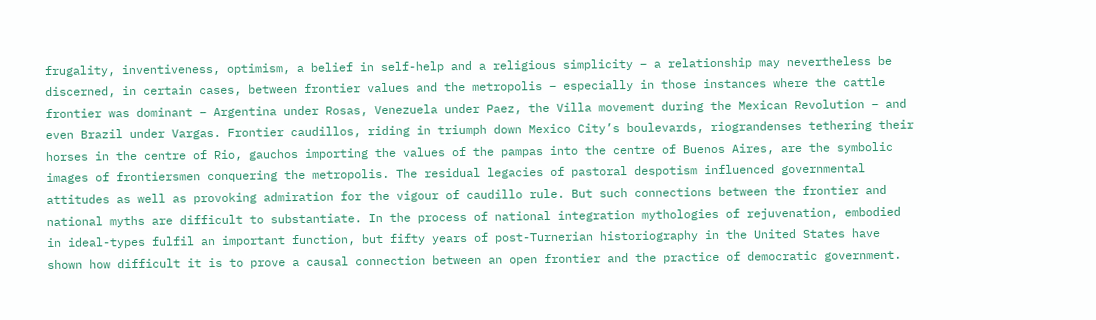frugality, inventiveness, optimism, a belief in self-help and a religious simplicity – a relationship may nevertheless be discerned, in certain cases, between frontier values and the metropolis – especially in those instances where the cattle frontier was dominant – Argentina under Rosas, Venezuela under Paez, the Villa movement during the Mexican Revolution – and even Brazil under Vargas. Frontier caudillos, riding in triumph down Mexico City’s boulevards, riograndenses tethering their horses in the centre of Rio, gauchos importing the values of the pampas into the centre of Buenos Aires, are the symbolic images of frontiersmen conquering the metropolis. The residual legacies of pastoral despotism influenced governmental attitudes as well as provoking admiration for the vigour of caudillo rule. But such connections between the frontier and national myths are difficult to substantiate. In the process of national integration mythologies of rejuvenation, embodied in ideal-types fulfil an important function, but fifty years of post-Turnerian historiography in the United States have shown how difficult it is to prove a causal connection between an open frontier and the practice of democratic government.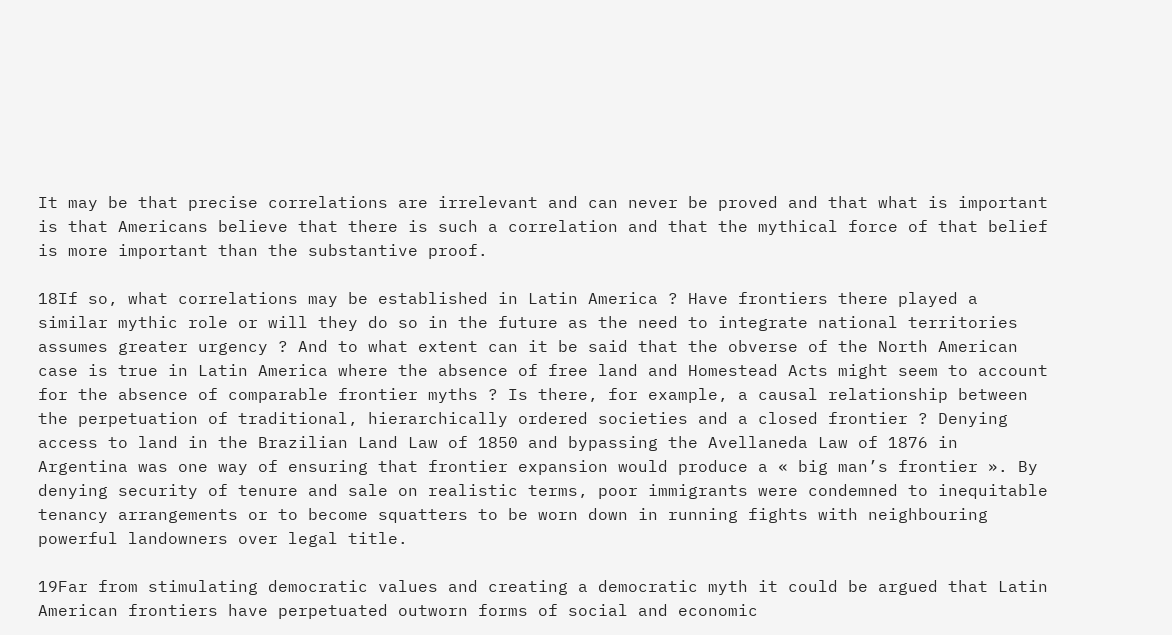It may be that precise correlations are irrelevant and can never be proved and that what is important is that Americans believe that there is such a correlation and that the mythical force of that belief is more important than the substantive proof.

18If so, what correlations may be established in Latin America ? Have frontiers there played a similar mythic role or will they do so in the future as the need to integrate national territories assumes greater urgency ? And to what extent can it be said that the obverse of the North American case is true in Latin America where the absence of free land and Homestead Acts might seem to account for the absence of comparable frontier myths ? Is there, for example, a causal relationship between the perpetuation of traditional, hierarchically ordered societies and a closed frontier ? Denying access to land in the Brazilian Land Law of 1850 and bypassing the Avellaneda Law of 1876 in Argentina was one way of ensuring that frontier expansion would produce a « big man’s frontier ». By denying security of tenure and sale on realistic terms, poor immigrants were condemned to inequitable tenancy arrangements or to become squatters to be worn down in running fights with neighbouring powerful landowners over legal title.

19Far from stimulating democratic values and creating a democratic myth it could be argued that Latin American frontiers have perpetuated outworn forms of social and economic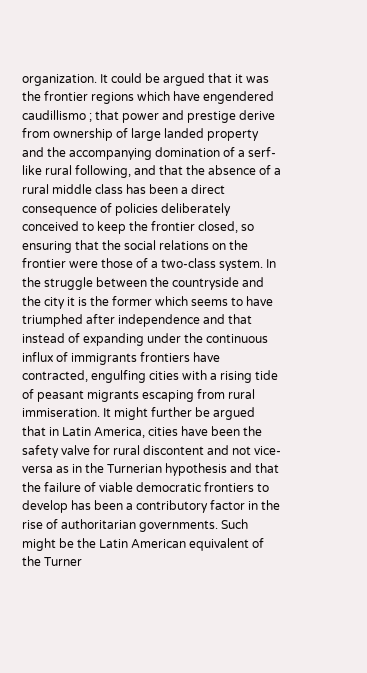organization. It could be argued that it was the frontier regions which have engendered caudillismo ; that power and prestige derive from ownership of large landed property and the accompanying domination of a serf-like rural following, and that the absence of a rural middle class has been a direct consequence of policies deliberately conceived to keep the frontier closed, so ensuring that the social relations on the frontier were those of a two-class system. In the struggle between the countryside and the city it is the former which seems to have triumphed after independence and that instead of expanding under the continuous influx of immigrants frontiers have contracted, engulfing cities with a rising tide of peasant migrants escaping from rural immiseration. It might further be argued that in Latin America, cities have been the safety valve for rural discontent and not vice-versa as in the Turnerian hypothesis and that the failure of viable democratic frontiers to develop has been a contributory factor in the rise of authoritarian governments. Such might be the Latin American equivalent of the Turner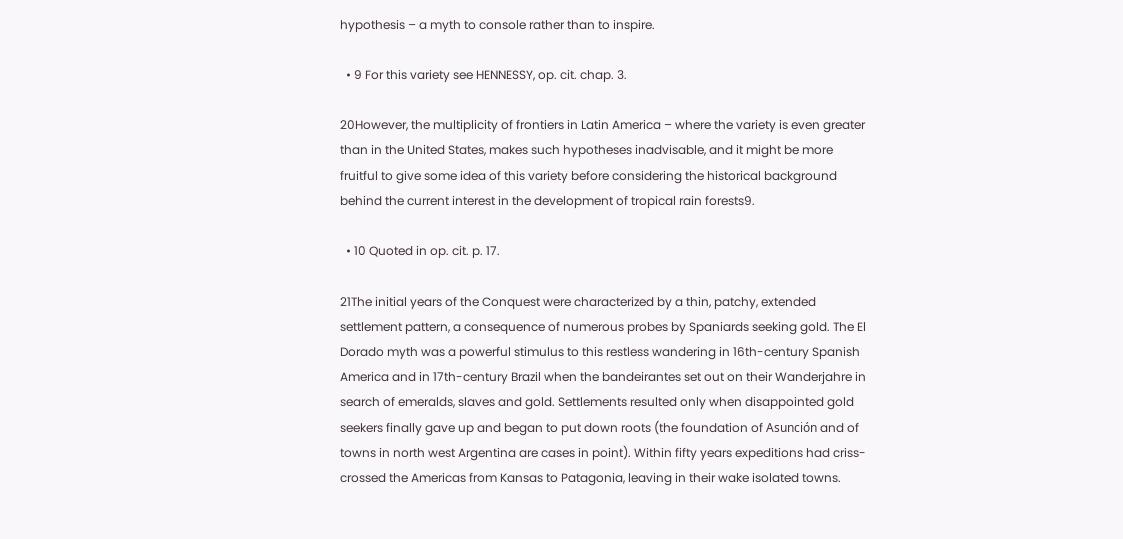hypothesis – a myth to console rather than to inspire.

  • 9 For this variety see HENNESSY, op. cit. chap. 3.

20However, the multiplicity of frontiers in Latin America – where the variety is even greater than in the United States, makes such hypotheses inadvisable, and it might be more fruitful to give some idea of this variety before considering the historical background behind the current interest in the development of tropical rain forests9.

  • 10 Quoted in op. cit. p. 17.

21The initial years of the Conquest were characterized by a thin, patchy, extended settlement pattern, a consequence of numerous probes by Spaniards seeking gold. The El Dorado myth was a powerful stimulus to this restless wandering in 16th-century Spanish America and in 17th-century Brazil when the bandeirantes set out on their Wanderjahre in search of emeralds, slaves and gold. Settlements resulted only when disappointed gold seekers finally gave up and began to put down roots (the foundation of Asunción and of towns in north west Argentina are cases in point). Within fifty years expeditions had criss-crossed the Americas from Kansas to Patagonia, leaving in their wake isolated towns.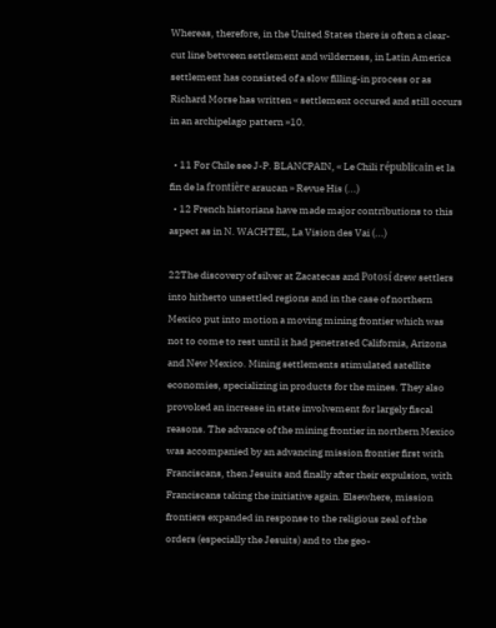Whereas, therefore, in the United States there is often a clear-cut line between settlement and wilderness, in Latin America settlement has consisted of a slow filling-in process or as Richard Morse has written « settlement occured and still occurs in an archipelago pattern »10.

  • 11 For Chile see J-P. BLANCPAIN, « Le Chili républicain et la fin de la frontière araucan » Revue His (...)
  • 12 French historians have made major contributions to this aspect as in N. WACHTEL, La Vision des Vai (...)

22The discovery of silver at Zacatecas and Potosí drew settlers into hitherto unsettled regions and in the case of northern Mexico put into motion a moving mining frontier which was not to come to rest until it had penetrated California, Arizona and New Mexico. Mining settlements stimulated satellite economies, specializing in products for the mines. They also provoked an increase in state involvement for largely fiscal reasons. The advance of the mining frontier in northern Mexico was accompanied by an advancing mission frontier first with Franciscans, then Jesuits and finally after their expulsion, with Franciscans taking the initiative again. Elsewhere, mission frontiers expanded in response to the religious zeal of the orders (especially the Jesuits) and to the geo-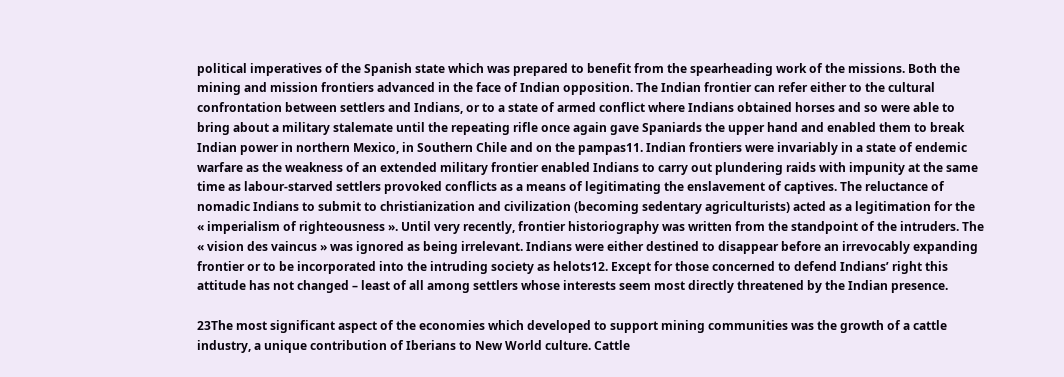political imperatives of the Spanish state which was prepared to benefit from the spearheading work of the missions. Both the mining and mission frontiers advanced in the face of Indian opposition. The Indian frontier can refer either to the cultural confrontation between settlers and Indians, or to a state of armed conflict where Indians obtained horses and so were able to bring about a military stalemate until the repeating rifle once again gave Spaniards the upper hand and enabled them to break Indian power in northern Mexico, in Southern Chile and on the pampas11. Indian frontiers were invariably in a state of endemic warfare as the weakness of an extended military frontier enabled Indians to carry out plundering raids with impunity at the same time as labour-starved settlers provoked conflicts as a means of legitimating the enslavement of captives. The reluctance of nomadic Indians to submit to christianization and civilization (becoming sedentary agriculturists) acted as a legitimation for the « imperialism of righteousness ». Until very recently, frontier historiography was written from the standpoint of the intruders. The « vision des vaincus » was ignored as being irrelevant. Indians were either destined to disappear before an irrevocably expanding frontier or to be incorporated into the intruding society as helots12. Except for those concerned to defend Indians’ right this attitude has not changed – least of all among settlers whose interests seem most directly threatened by the Indian presence.

23The most significant aspect of the economies which developed to support mining communities was the growth of a cattle industry, a unique contribution of Iberians to New World culture. Cattle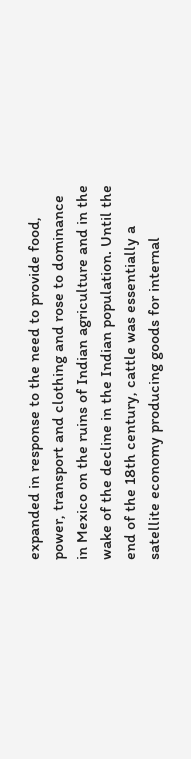expanded in response to the need to provide food, power, transport and clothing and rose to dominance in Mexico on the ruins of Indian agriculture and in the wake of the decline in the Indian population. Until the end of the 18th century, cattle was essentially a satellite economy producing goods for internal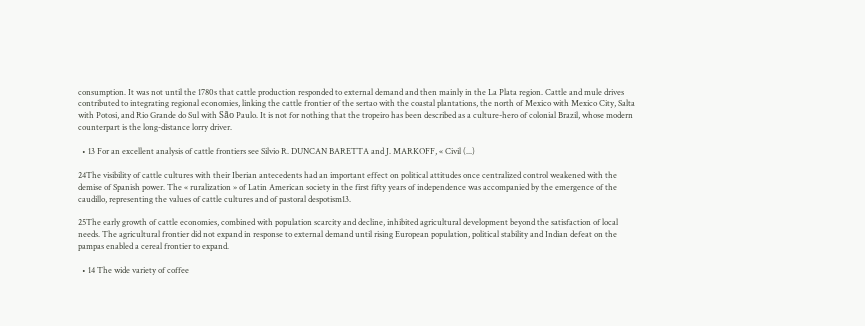consumption. It was not until the 1780s that cattle production responded to external demand and then mainly in the La Plata region. Cattle and mule drives contributed to integrating regional economies, linking the cattle frontier of the sertao with the coastal plantations, the north of Mexico with Mexico City, Salta with Potosi, and Rio Grande do Sul with São Paulo. It is not for nothing that the tropeiro has been described as a culture-hero of colonial Brazil, whose modern counterpart is the long-distance lorry driver.

  • 13 For an excellent analysis of cattle frontiers see Silvio R. DUNCAN BARETTA and J. MARKOFF, « Civil (...)

24The visibility of cattle cultures with their Iberian antecedents had an important effect on political attitudes once centralized control weakened with the demise of Spanish power. The « ruralization » of Latin American society in the first fifty years of independence was accompanied by the emergence of the caudillo, representing the values of cattle cultures and of pastoral despotism13.

25The early growth of cattle economies, combined with population scarcity and decline, inhibited agricultural development beyond the satisfaction of local needs. The agricultural frontier did not expand in response to external demand until rising European population, political stability and Indian defeat on the pampas enabled a cereal frontier to expand.

  • 14 The wide variety of coffee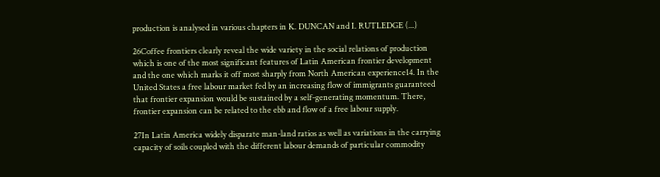production is analysed in various chapters in K. DUNCAN and I. RUTLEDGE (...)

26Coffee frontiers clearly reveal the wide variety in the social relations of production which is one of the most significant features of Latin American frontier development and the one which marks it off most sharply from North American experience14. In the United States a free labour market fed by an increasing flow of immigrants guaranteed that frontier expansion would be sustained by a self-generating momentum. There, frontier expansion can be related to the ebb and flow of a free labour supply.

27In Latin America widely disparate man-land ratios as well as variations in the carrying capacity of soils coupled with the different labour demands of particular commodity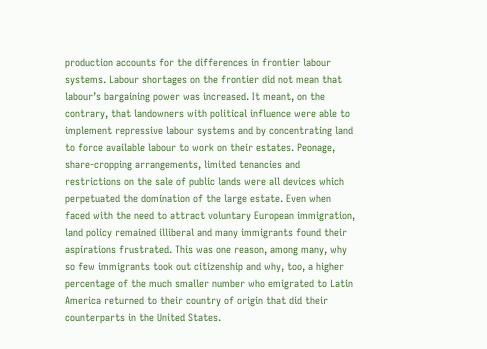production accounts for the differences in frontier labour systems. Labour shortages on the frontier did not mean that labour’s bargaining power was increased. It meant, on the contrary, that landowners with political influence were able to implement repressive labour systems and by concentrating land to force available labour to work on their estates. Peonage, share-cropping arrangements, limited tenancies and restrictions on the sale of public lands were all devices which perpetuated the domination of the large estate. Even when faced with the need to attract voluntary European immigration, land policy remained illiberal and many immigrants found their aspirations frustrated. This was one reason, among many, why so few immigrants took out citizenship and why, too, a higher percentage of the much smaller number who emigrated to Latin America returned to their country of origin that did their counterparts in the United States.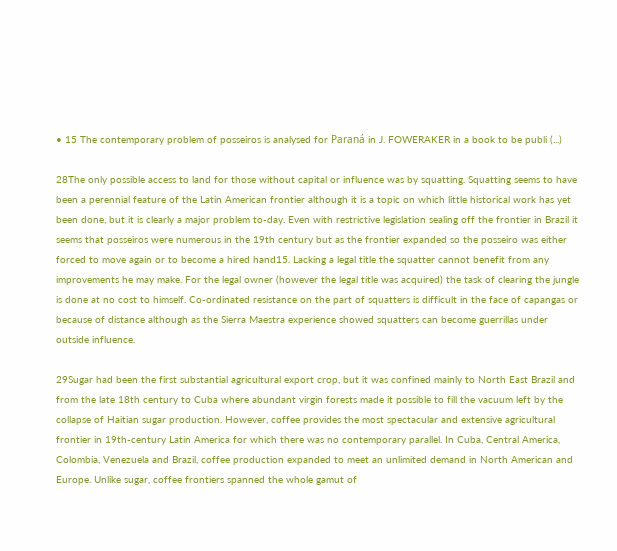• 15 The contemporary problem of posseiros is analysed for Paraná in J. FOWERAKER in a book to be publi (...)

28The only possible access to land for those without capital or influence was by squatting. Squatting seems to have been a perennial feature of the Latin American frontier although it is a topic on which little historical work has yet been done, but it is clearly a major problem to-day. Even with restrictive legislation sealing off the frontier in Brazil it seems that posseiros were numerous in the 19th century but as the frontier expanded so the posseiro was either forced to move again or to become a hired hand15. Lacking a legal title the squatter cannot benefit from any improvements he may make. For the legal owner (however the legal title was acquired) the task of clearing the jungle is done at no cost to himself. Co-ordinated resistance on the part of squatters is difficult in the face of capangas or because of distance although as the Sierra Maestra experience showed squatters can become guerrillas under outside influence.

29Sugar had been the first substantial agricultural export crop, but it was confined mainly to North East Brazil and from the late 18th century to Cuba where abundant virgin forests made it possible to fill the vacuum left by the collapse of Haitian sugar production. However, coffee provides the most spectacular and extensive agricultural frontier in 19th-century Latin America for which there was no contemporary parallel. In Cuba, Central America, Colombia, Venezuela and Brazil, coffee production expanded to meet an unlimited demand in North American and Europe. Unlike sugar, coffee frontiers spanned the whole gamut of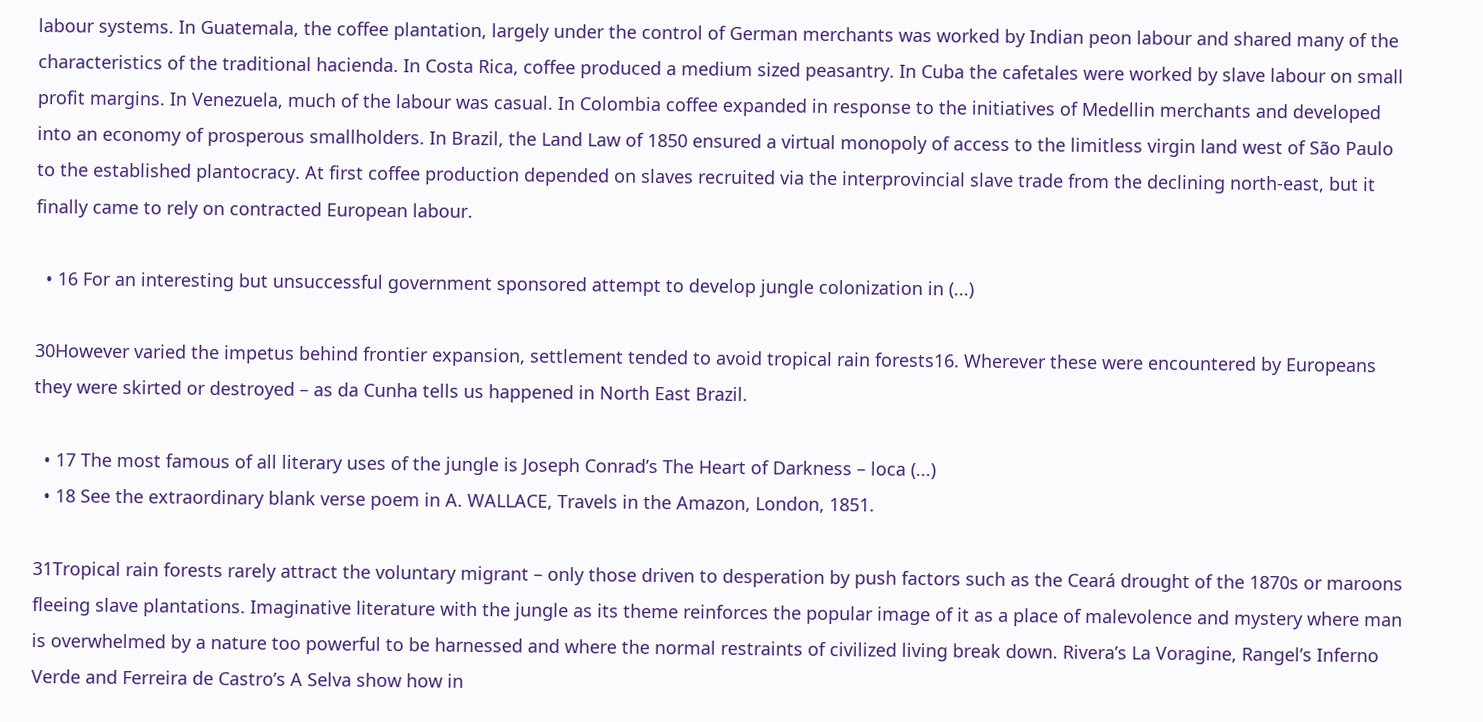labour systems. In Guatemala, the coffee plantation, largely under the control of German merchants was worked by Indian peon labour and shared many of the characteristics of the traditional hacienda. In Costa Rica, coffee produced a medium sized peasantry. In Cuba the cafetales were worked by slave labour on small profit margins. In Venezuela, much of the labour was casual. In Colombia coffee expanded in response to the initiatives of Medellin merchants and developed into an economy of prosperous smallholders. In Brazil, the Land Law of 1850 ensured a virtual monopoly of access to the limitless virgin land west of São Paulo to the established plantocracy. At first coffee production depended on slaves recruited via the interprovincial slave trade from the declining north-east, but it finally came to rely on contracted European labour.

  • 16 For an interesting but unsuccessful government sponsored attempt to develop jungle colonization in (...)

30However varied the impetus behind frontier expansion, settlement tended to avoid tropical rain forests16. Wherever these were encountered by Europeans they were skirted or destroyed – as da Cunha tells us happened in North East Brazil.

  • 17 The most famous of all literary uses of the jungle is Joseph Conrad’s The Heart of Darkness – loca (...)
  • 18 See the extraordinary blank verse poem in A. WALLACE, Travels in the Amazon, London, 1851.

31Tropical rain forests rarely attract the voluntary migrant – only those driven to desperation by push factors such as the Ceará drought of the 1870s or maroons fleeing slave plantations. Imaginative literature with the jungle as its theme reinforces the popular image of it as a place of malevolence and mystery where man is overwhelmed by a nature too powerful to be harnessed and where the normal restraints of civilized living break down. Rivera’s La Voragine, Rangel’s Inferno Verde and Ferreira de Castro’s A Selva show how in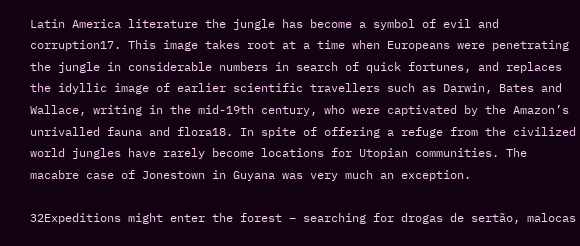Latin America literature the jungle has become a symbol of evil and corruption17. This image takes root at a time when Europeans were penetrating the jungle in considerable numbers in search of quick fortunes, and replaces the idyllic image of earlier scientific travellers such as Darwin, Bates and Wallace, writing in the mid-19th century, who were captivated by the Amazon’s unrivalled fauna and flora18. In spite of offering a refuge from the civilized world jungles have rarely become locations for Utopian communities. The macabre case of Jonestown in Guyana was very much an exception.

32Expeditions might enter the forest – searching for drogas de sertão, malocas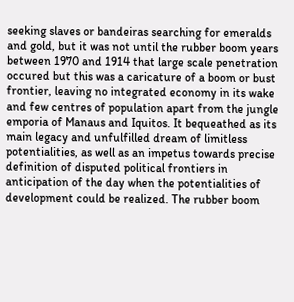seeking slaves or bandeiras searching for emeralds and gold, but it was not until the rubber boom years between 1970 and 1914 that large scale penetration occured but this was a caricature of a boom or bust frontier, leaving no integrated economy in its wake and few centres of population apart from the jungle emporia of Manaus and Iquitos. It bequeathed as its main legacy and unfulfilled dream of limitless potentialities, as well as an impetus towards precise definition of disputed political frontiers in anticipation of the day when the potentialities of development could be realized. The rubber boom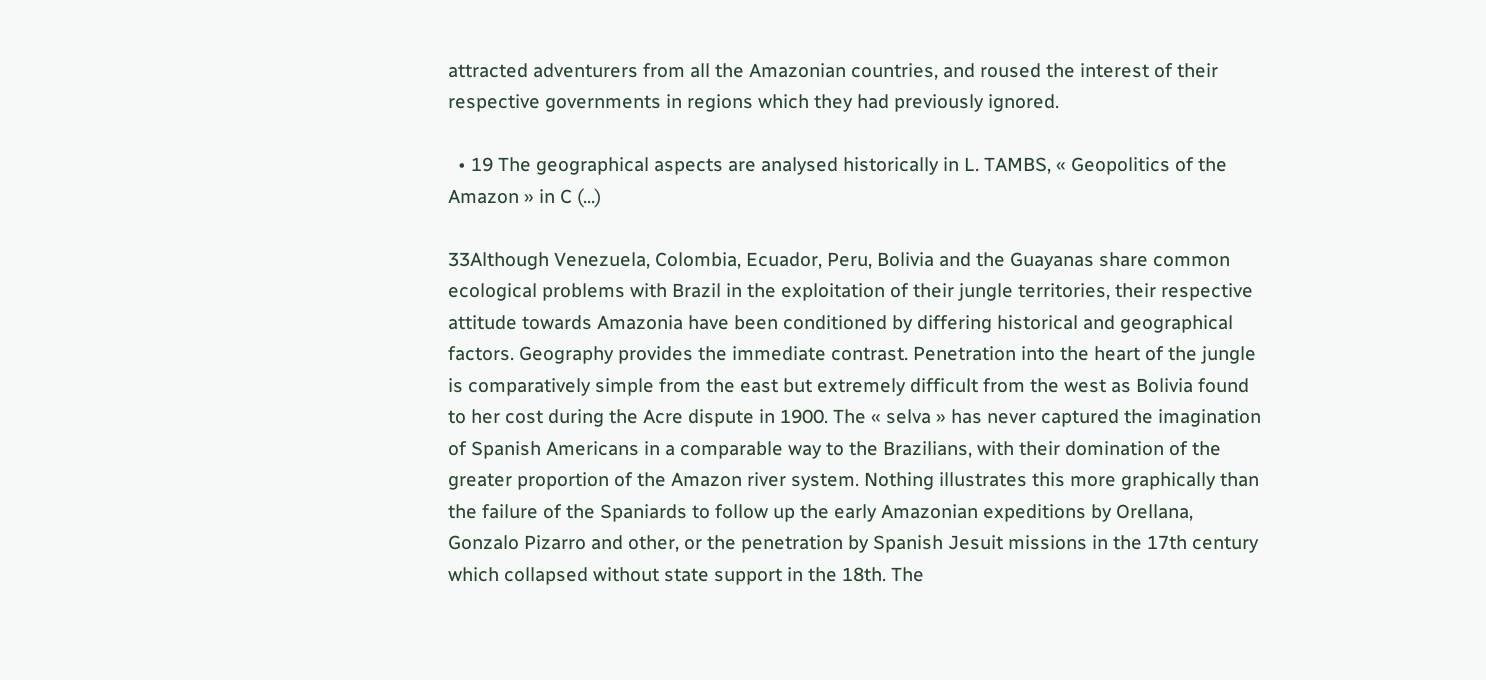attracted adventurers from all the Amazonian countries, and roused the interest of their respective governments in regions which they had previously ignored.

  • 19 The geographical aspects are analysed historically in L. TAMBS, « Geopolitics of the Amazon » in C (...)

33Although Venezuela, Colombia, Ecuador, Peru, Bolivia and the Guayanas share common ecological problems with Brazil in the exploitation of their jungle territories, their respective attitude towards Amazonia have been conditioned by differing historical and geographical factors. Geography provides the immediate contrast. Penetration into the heart of the jungle is comparatively simple from the east but extremely difficult from the west as Bolivia found to her cost during the Acre dispute in 1900. The « selva » has never captured the imagination of Spanish Americans in a comparable way to the Brazilians, with their domination of the greater proportion of the Amazon river system. Nothing illustrates this more graphically than the failure of the Spaniards to follow up the early Amazonian expeditions by Orellana, Gonzalo Pizarro and other, or the penetration by Spanish Jesuit missions in the 17th century which collapsed without state support in the 18th. The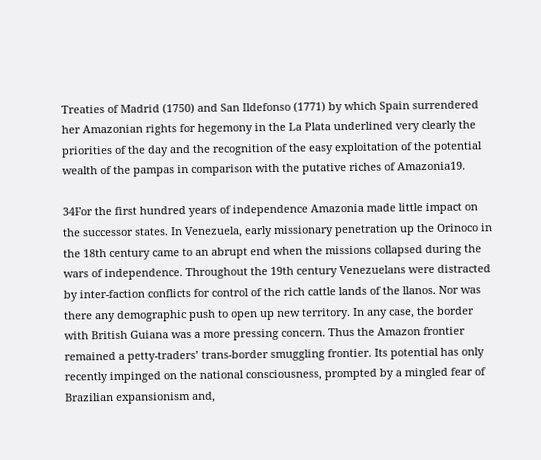Treaties of Madrid (1750) and San Ildefonso (1771) by which Spain surrendered her Amazonian rights for hegemony in the La Plata underlined very clearly the priorities of the day and the recognition of the easy exploitation of the potential wealth of the pampas in comparison with the putative riches of Amazonia19.

34For the first hundred years of independence Amazonia made little impact on the successor states. In Venezuela, early missionary penetration up the Orinoco in the 18th century came to an abrupt end when the missions collapsed during the wars of independence. Throughout the 19th century Venezuelans were distracted by inter-faction conflicts for control of the rich cattle lands of the llanos. Nor was there any demographic push to open up new territory. In any case, the border with British Guiana was a more pressing concern. Thus the Amazon frontier remained a petty-traders’ trans-border smuggling frontier. Its potential has only recently impinged on the national consciousness, prompted by a mingled fear of Brazilian expansionism and,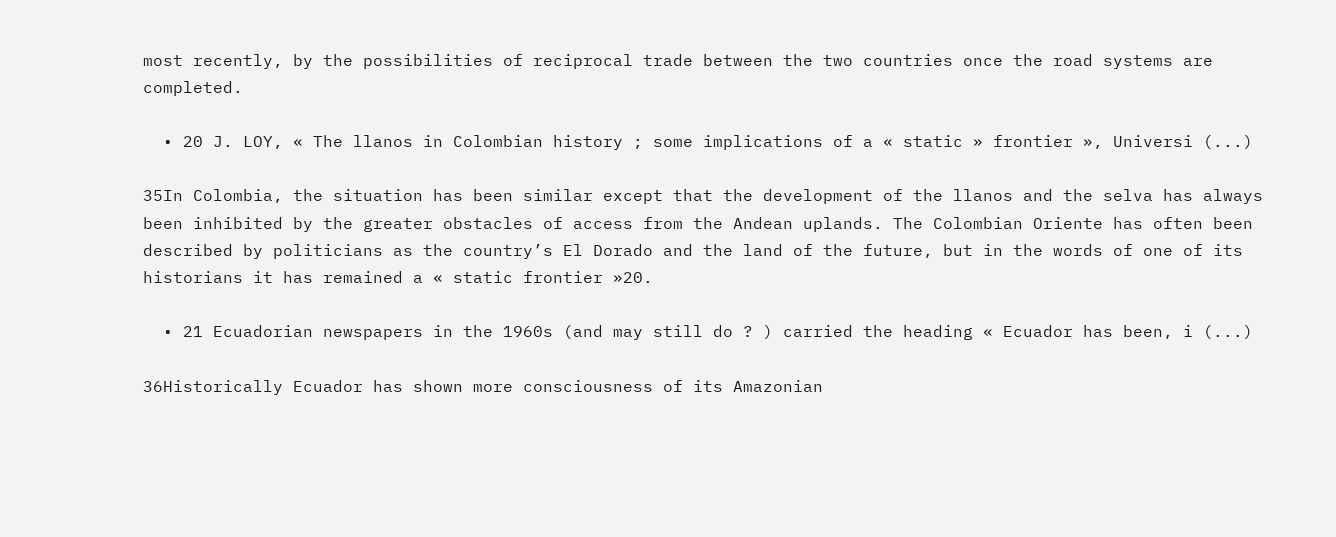most recently, by the possibilities of reciprocal trade between the two countries once the road systems are completed.

  • 20 J. LOY, « The llanos in Colombian history ; some implications of a « static » frontier », Universi (...)

35In Colombia, the situation has been similar except that the development of the llanos and the selva has always been inhibited by the greater obstacles of access from the Andean uplands. The Colombian Oriente has often been described by politicians as the country’s El Dorado and the land of the future, but in the words of one of its historians it has remained a « static frontier »20.

  • 21 Ecuadorian newspapers in the 1960s (and may still do ? ) carried the heading « Ecuador has been, i (...)

36Historically Ecuador has shown more consciousness of its Amazonian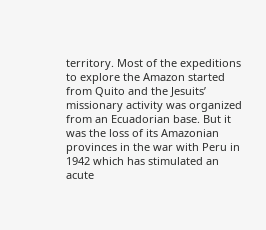territory. Most of the expeditions to explore the Amazon started from Quito and the Jesuits’ missionary activity was organized from an Ecuadorian base. But it was the loss of its Amazonian provinces in the war with Peru in 1942 which has stimulated an acute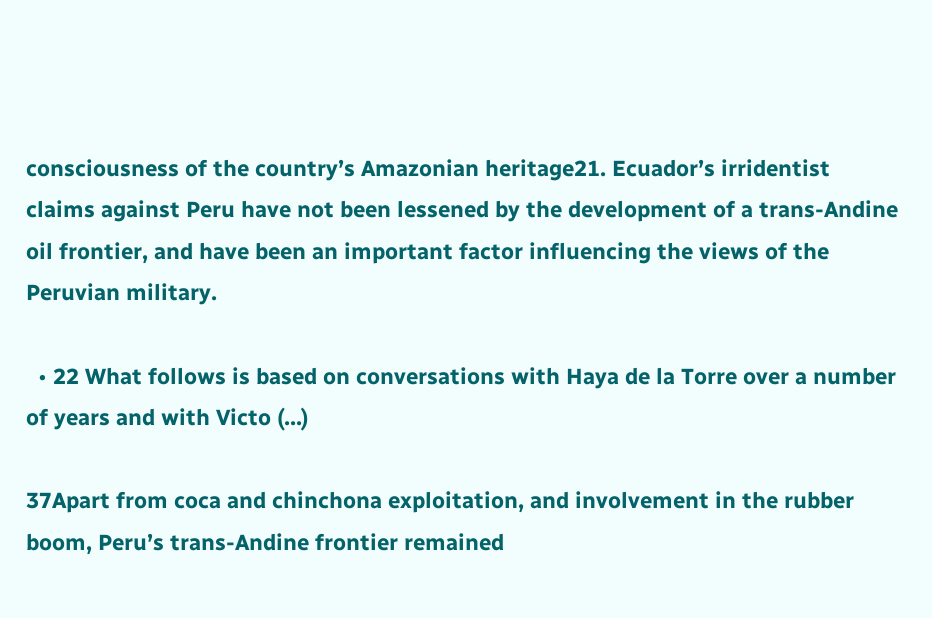consciousness of the country’s Amazonian heritage21. Ecuador’s irridentist claims against Peru have not been lessened by the development of a trans-Andine oil frontier, and have been an important factor influencing the views of the Peruvian military.

  • 22 What follows is based on conversations with Haya de la Torre over a number of years and with Victo (...)

37Apart from coca and chinchona exploitation, and involvement in the rubber boom, Peru’s trans-Andine frontier remained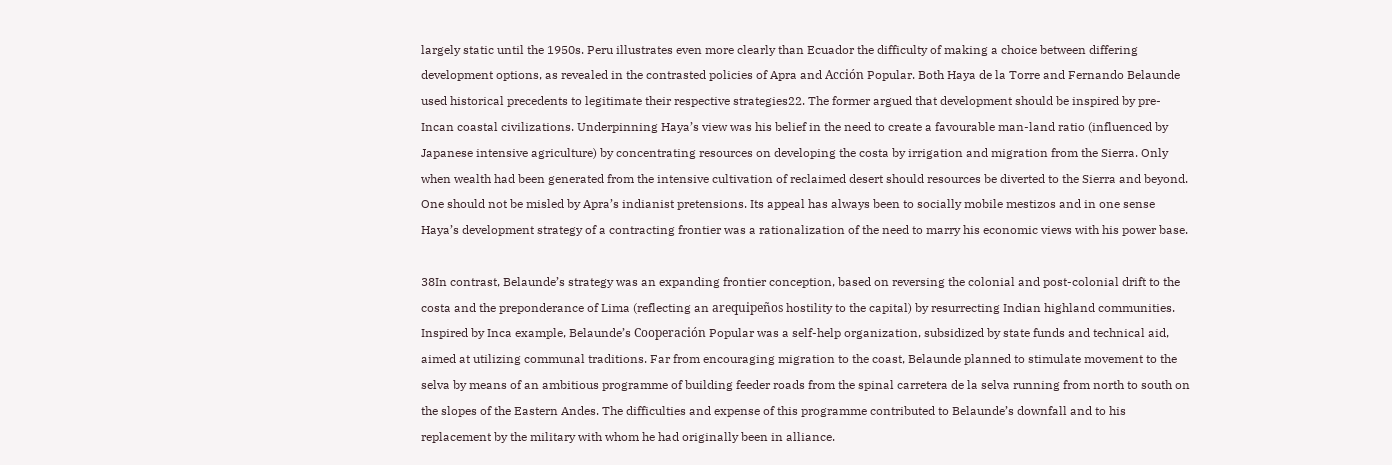largely static until the 1950s. Peru illustrates even more clearly than Ecuador the difficulty of making a choice between differing development options, as revealed in the contrasted policies of Apra and Acción Popular. Both Haya de la Torre and Fernando Belaunde used historical precedents to legitimate their respective strategies22. The former argued that development should be inspired by pre-Incan coastal civilizations. Underpinning Haya’s view was his belief in the need to create a favourable man-land ratio (influenced by Japanese intensive agriculture) by concentrating resources on developing the costa by irrigation and migration from the Sierra. Only when wealth had been generated from the intensive cultivation of reclaimed desert should resources be diverted to the Sierra and beyond. One should not be misled by Apra’s indianist pretensions. Its appeal has always been to socially mobile mestizos and in one sense Haya’s development strategy of a contracting frontier was a rationalization of the need to marry his economic views with his power base.

38In contrast, Belaunde’s strategy was an expanding frontier conception, based on reversing the colonial and post-colonial drift to the costa and the preponderance of Lima (reflecting an arequipeños hostility to the capital) by resurrecting Indian highland communities. Inspired by Inca example, Belaunde’s Cooperación Popular was a self-help organization, subsidized by state funds and technical aid, aimed at utilizing communal traditions. Far from encouraging migration to the coast, Belaunde planned to stimulate movement to the selva by means of an ambitious programme of building feeder roads from the spinal carretera de la selva running from north to south on the slopes of the Eastern Andes. The difficulties and expense of this programme contributed to Belaunde’s downfall and to his replacement by the military with whom he had originally been in alliance.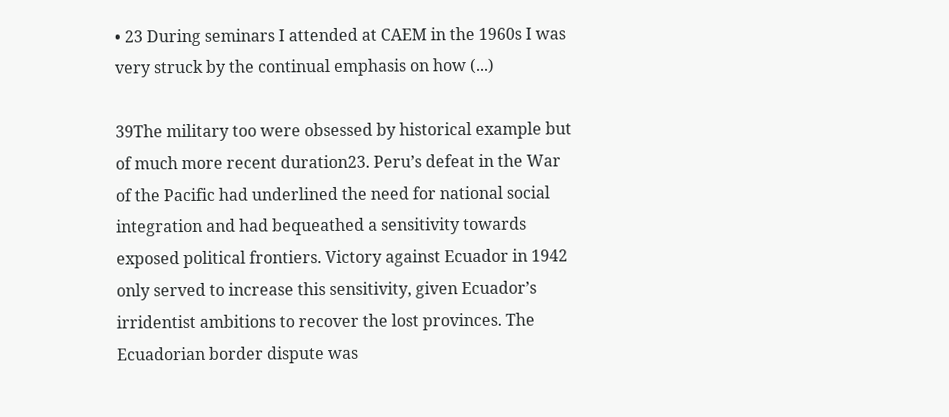• 23 During seminars I attended at CAEM in the 1960s I was very struck by the continual emphasis on how (...)

39The military too were obsessed by historical example but of much more recent duration23. Peru’s defeat in the War of the Pacific had underlined the need for national social integration and had bequeathed a sensitivity towards exposed political frontiers. Victory against Ecuador in 1942 only served to increase this sensitivity, given Ecuador’s irridentist ambitions to recover the lost provinces. The Ecuadorian border dispute was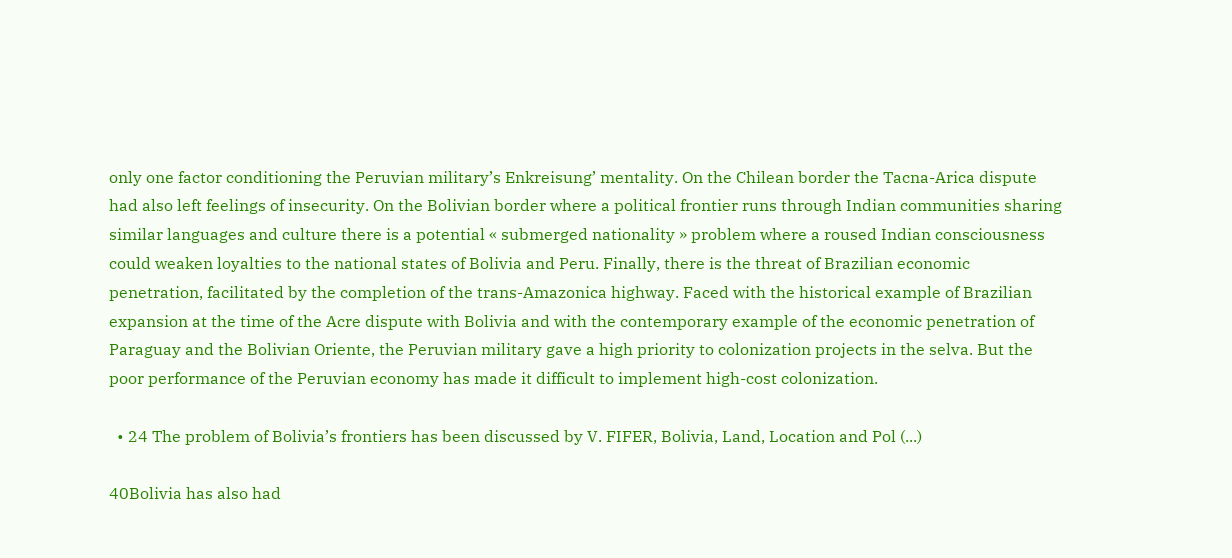only one factor conditioning the Peruvian military’s Enkreisung’ mentality. On the Chilean border the Tacna-Arica dispute had also left feelings of insecurity. On the Bolivian border where a political frontier runs through Indian communities sharing similar languages and culture there is a potential « submerged nationality » problem where a roused Indian consciousness could weaken loyalties to the national states of Bolivia and Peru. Finally, there is the threat of Brazilian economic penetration, facilitated by the completion of the trans-Amazonica highway. Faced with the historical example of Brazilian expansion at the time of the Acre dispute with Bolivia and with the contemporary example of the economic penetration of Paraguay and the Bolivian Oriente, the Peruvian military gave a high priority to colonization projects in the selva. But the poor performance of the Peruvian economy has made it difficult to implement high-cost colonization.

  • 24 The problem of Bolivia’s frontiers has been discussed by V. FIFER, Bolivia, Land, Location and Pol (...)

40Bolivia has also had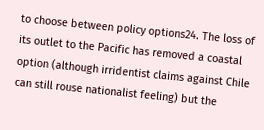to choose between policy options24. The loss of its outlet to the Pacific has removed a coastal option (although irridentist claims against Chile can still rouse nationalist feeling) but the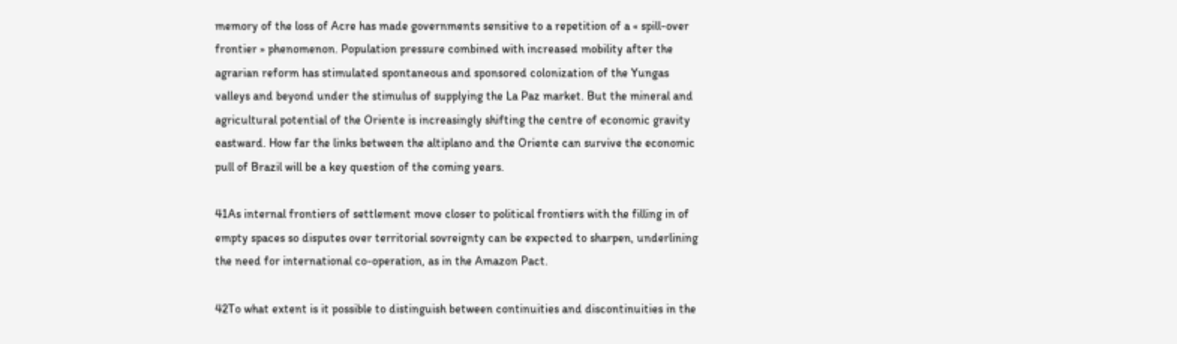memory of the loss of Acre has made governments sensitive to a repetition of a « spill-over frontier » phenomenon. Population pressure combined with increased mobility after the agrarian reform has stimulated spontaneous and sponsored colonization of the Yungas valleys and beyond under the stimulus of supplying the La Paz market. But the mineral and agricultural potential of the Oriente is increasingly shifting the centre of economic gravity eastward. How far the links between the altiplano and the Oriente can survive the economic pull of Brazil will be a key question of the coming years.

41As internal frontiers of settlement move closer to political frontiers with the filling in of empty spaces so disputes over territorial sovreignty can be expected to sharpen, underlining the need for international co-operation, as in the Amazon Pact.

42To what extent is it possible to distinguish between continuities and discontinuities in the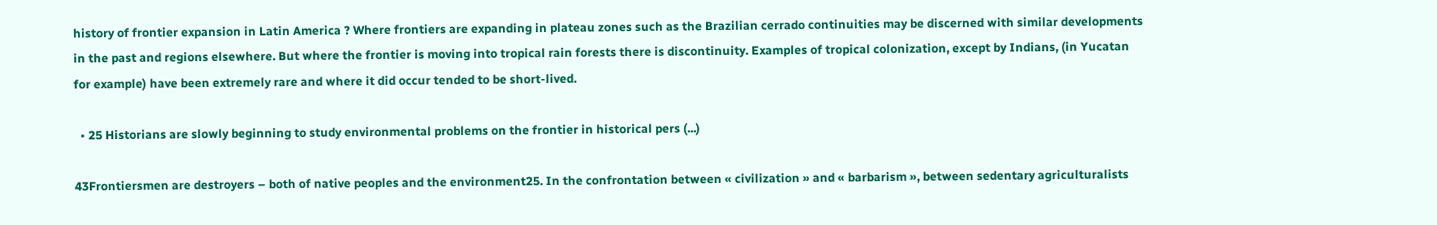history of frontier expansion in Latin America ? Where frontiers are expanding in plateau zones such as the Brazilian cerrado continuities may be discerned with similar developments in the past and regions elsewhere. But where the frontier is moving into tropical rain forests there is discontinuity. Examples of tropical colonization, except by Indians, (in Yucatan for example) have been extremely rare and where it did occur tended to be short-lived.

  • 25 Historians are slowly beginning to study environmental problems on the frontier in historical pers (...)

43Frontiersmen are destroyers – both of native peoples and the environment25. In the confrontation between « civilization » and « barbarism », between sedentary agriculturalists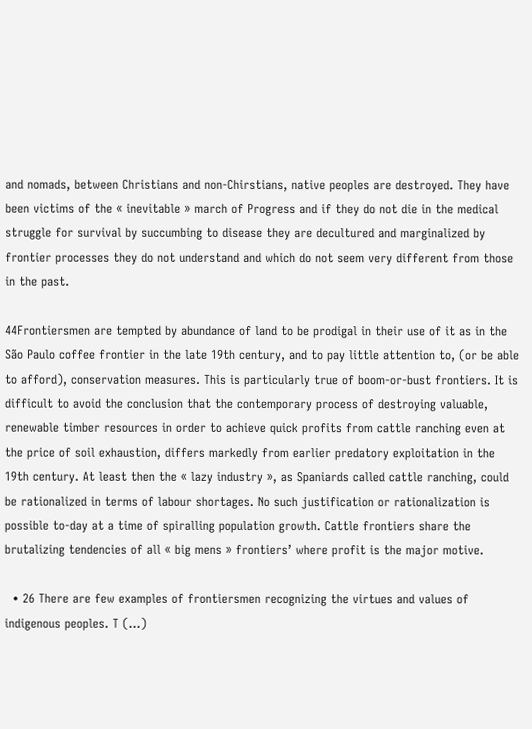and nomads, between Christians and non-Chirstians, native peoples are destroyed. They have been victims of the « inevitable » march of Progress and if they do not die in the medical struggle for survival by succumbing to disease they are decultured and marginalized by frontier processes they do not understand and which do not seem very different from those in the past.

44Frontiersmen are tempted by abundance of land to be prodigal in their use of it as in the São Paulo coffee frontier in the late 19th century, and to pay little attention to, (or be able to afford), conservation measures. This is particularly true of boom-or-bust frontiers. It is difficult to avoid the conclusion that the contemporary process of destroying valuable, renewable timber resources in order to achieve quick profits from cattle ranching even at the price of soil exhaustion, differs markedly from earlier predatory exploitation in the 19th century. At least then the « lazy industry », as Spaniards called cattle ranching, could be rationalized in terms of labour shortages. No such justification or rationalization is possible to-day at a time of spiralling population growth. Cattle frontiers share the brutalizing tendencies of all « big mens » frontiers’ where profit is the major motive.

  • 26 There are few examples of frontiersmen recognizing the virtues and values of indigenous peoples. T (...)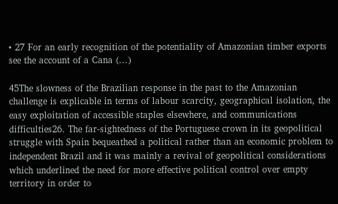• 27 For an early recognition of the potentiality of Amazonian timber exports see the account of a Cana (...)

45The slowness of the Brazilian response in the past to the Amazonian challenge is explicable in terms of labour scarcity, geographical isolation, the easy exploitation of accessible staples elsewhere, and communications difficulties26. The far-sightedness of the Portuguese crown in its geopolitical struggle with Spain bequeathed a political rather than an economic problem to independent Brazil and it was mainly a revival of geopolitical considerations which underlined the need for more effective political control over empty territory in order to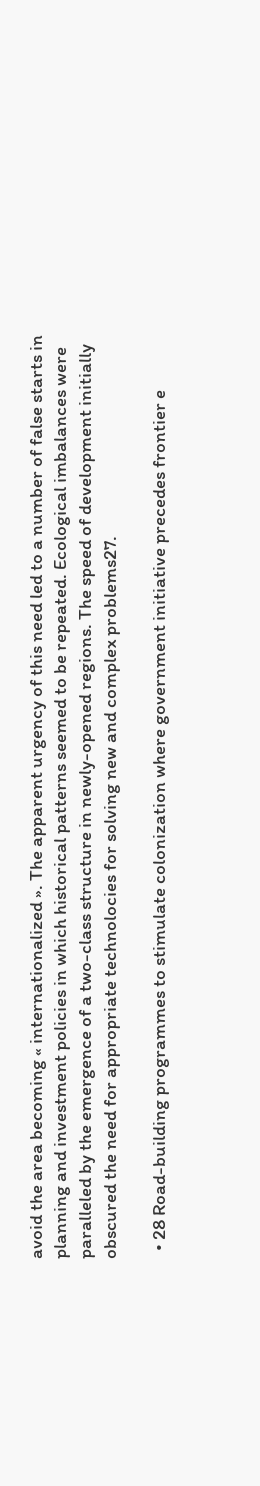avoid the area becoming « internationalized ». The apparent urgency of this need led to a number of false starts in planning and investment policies in which historical patterns seemed to be repeated. Ecological imbalances were paralleled by the emergence of a two-class structure in newly-opened regions. The speed of development initially obscured the need for appropriate technolocies for solving new and complex problems27.

  • 28 Road-building programmes to stimulate colonization where government initiative precedes frontier e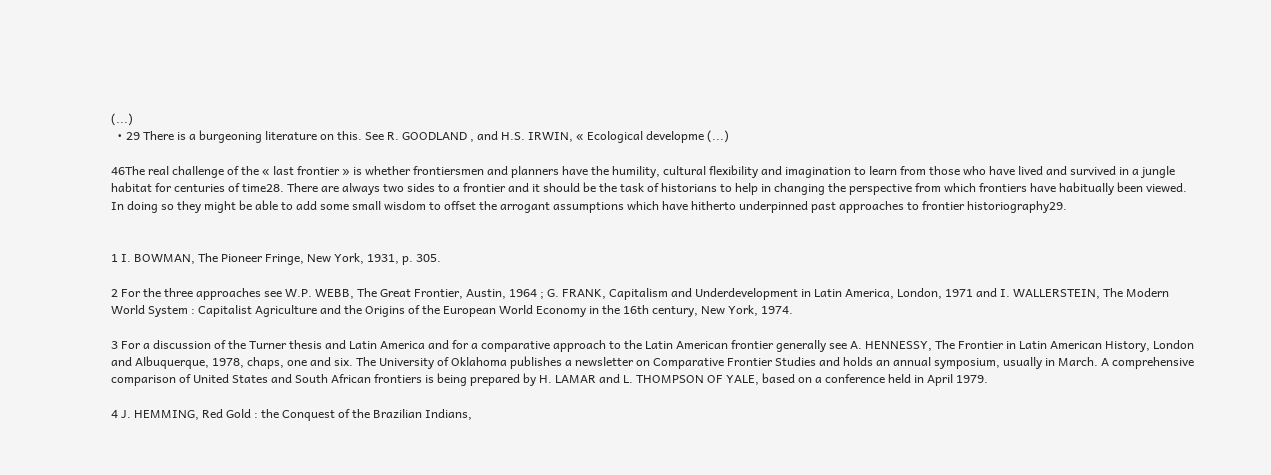(...)
  • 29 There is a burgeoning literature on this. See R. GOODLAND , and H.S. IRWIN, « Ecological developme (...)

46The real challenge of the « last frontier » is whether frontiersmen and planners have the humility, cultural flexibility and imagination to learn from those who have lived and survived in a jungle habitat for centuries of time28. There are always two sides to a frontier and it should be the task of historians to help in changing the perspective from which frontiers have habitually been viewed. In doing so they might be able to add some small wisdom to offset the arrogant assumptions which have hitherto underpinned past approaches to frontier historiography29.


1 I. BOWMAN, The Pioneer Fringe, New York, 1931, p. 305.

2 For the three approaches see W.P. WEBB, The Great Frontier, Austin, 1964 ; G. FRANK, Capitalism and Underdevelopment in Latin America, London, 1971 and I. WALLERSTEIN, The Modern World System : Capitalist Agriculture and the Origins of the European World Economy in the 16th century, New York, 1974.

3 For a discussion of the Turner thesis and Latin America and for a comparative approach to the Latin American frontier generally see A. HENNESSY, The Frontier in Latin American History, London and Albuquerque, 1978, chaps, one and six. The University of Oklahoma publishes a newsletter on Comparative Frontier Studies and holds an annual symposium, usually in March. A comprehensive comparison of United States and South African frontiers is being prepared by H. LAMAR and L. THOMPSON OF YALE, based on a conference held in April 1979.

4 J. HEMMING, Red Gold : the Conquest of the Brazilian Indians,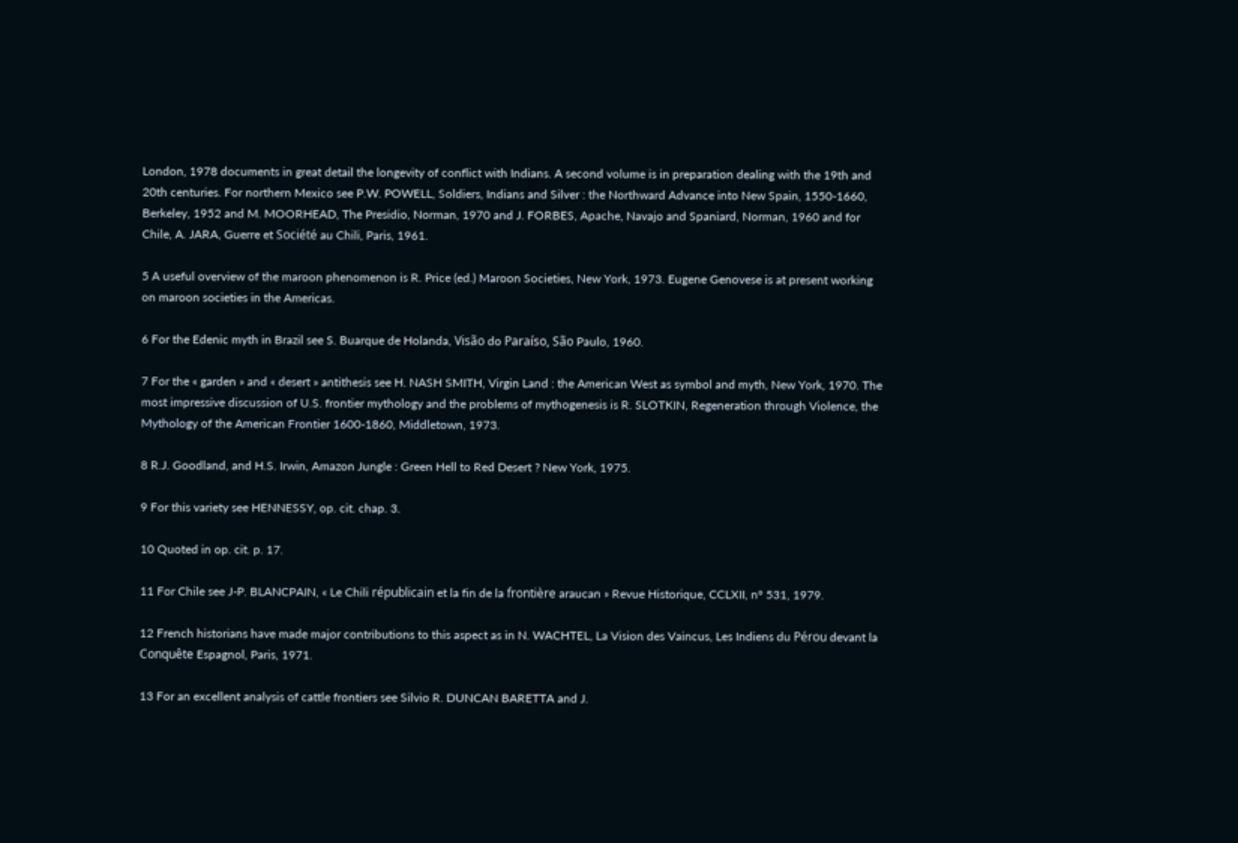London, 1978 documents in great detail the longevity of conflict with Indians. A second volume is in preparation dealing with the 19th and 20th centuries. For northern Mexico see P.W. POWELL, Soldiers, Indians and Silver : the Northward Advance into New Spain, 1550-1660, Berkeley, 1952 and M. MOORHEAD, The Presidio, Norman, 1970 and J. FORBES, Apache, Navajo and Spaniard, Norman, 1960 and for Chile, A. JARA, Guerre et Société au Chili, Paris, 1961.

5 A useful overview of the maroon phenomenon is R. Price (ed.) Maroon Societies, New York, 1973. Eugene Genovese is at present working on maroon societies in the Americas.

6 For the Edenic myth in Brazil see S. Buarque de Holanda, Visão do Paraíso, São Paulo, 1960.

7 For the « garden » and « desert » antithesis see H. NASH SMITH, Virgin Land : the American West as symbol and myth, New York, 1970. The most impressive discussion of U.S. frontier mythology and the problems of mythogenesis is R. SLOTKIN, Regeneration through Violence, the Mythology of the American Frontier 1600-1860, Middletown, 1973.

8 R.J. Goodland, and H.S. Irwin, Amazon Jungle : Green Hell to Red Desert ? New York, 1975.

9 For this variety see HENNESSY, op. cit. chap. 3.

10 Quoted in op. cit. p. 17.

11 For Chile see J-P. BLANCPAIN, « Le Chili républicain et la fin de la frontière araucan » Revue Historique, CCLXII, n° 531, 1979.

12 French historians have made major contributions to this aspect as in N. WACHTEL, La Vision des Vaincus, Les Indiens du Pérou devant la Conquête Espagnol, Paris, 1971.

13 For an excellent analysis of cattle frontiers see Silvio R. DUNCAN BARETTA and J.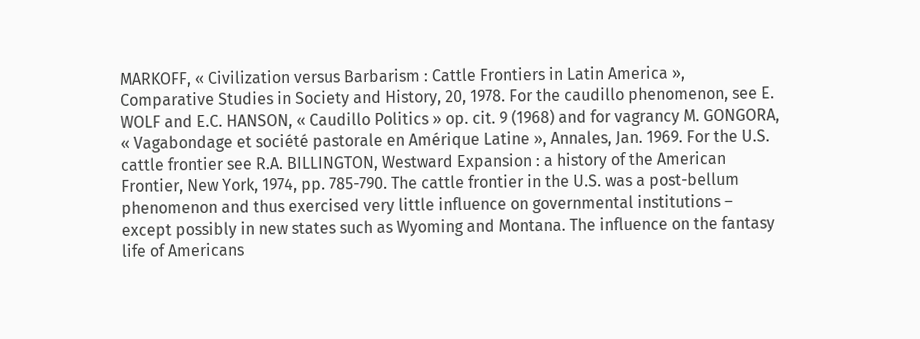MARKOFF, « Civilization versus Barbarism : Cattle Frontiers in Latin America », Comparative Studies in Society and History, 20, 1978. For the caudillo phenomenon, see E. WOLF and E.C. HANSON, « Caudillo Politics » op. cit. 9 (1968) and for vagrancy M. GONGORA, « Vagabondage et société pastorale en Amérique Latine », Annales, Jan. 1969. For the U.S. cattle frontier see R.A. BILLINGTON, Westward Expansion : a history of the American Frontier, New York, 1974, pp. 785-790. The cattle frontier in the U.S. was a post-bellum phenomenon and thus exercised very little influence on governmental institutions – except possibly in new states such as Wyoming and Montana. The influence on the fantasy life of Americans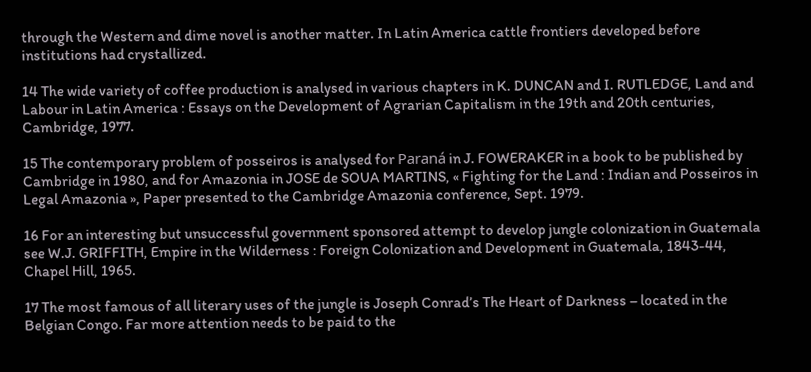through the Western and dime novel is another matter. In Latin America cattle frontiers developed before institutions had crystallized.

14 The wide variety of coffee production is analysed in various chapters in K. DUNCAN and I. RUTLEDGE, Land and Labour in Latin America : Essays on the Development of Agrarian Capitalism in the 19th and 20th centuries, Cambridge, 1977.

15 The contemporary problem of posseiros is analysed for Paraná in J. FOWERAKER in a book to be published by Cambridge in 1980, and for Amazonia in JOSE de SOUA MARTINS, « Fighting for the Land : Indian and Posseiros in Legal Amazonia », Paper presented to the Cambridge Amazonia conference, Sept. 1979.

16 For an interesting but unsuccessful government sponsored attempt to develop jungle colonization in Guatemala see W.J. GRIFFITH, Empire in the Wilderness : Foreign Colonization and Development in Guatemala, 1843-44, Chapel Hill, 1965.

17 The most famous of all literary uses of the jungle is Joseph Conrad’s The Heart of Darkness – located in the Belgian Congo. Far more attention needs to be paid to the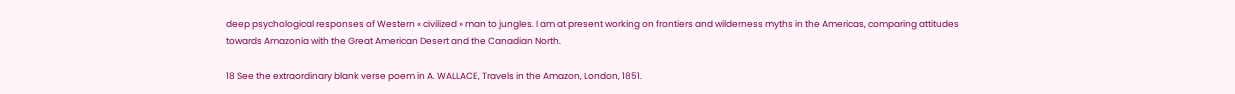deep psychological responses of Western « civilized » man to jungles. I am at present working on frontiers and wilderness myths in the Americas, comparing attitudes towards Amazonia with the Great American Desert and the Canadian North.

18 See the extraordinary blank verse poem in A. WALLACE, Travels in the Amazon, London, 1851.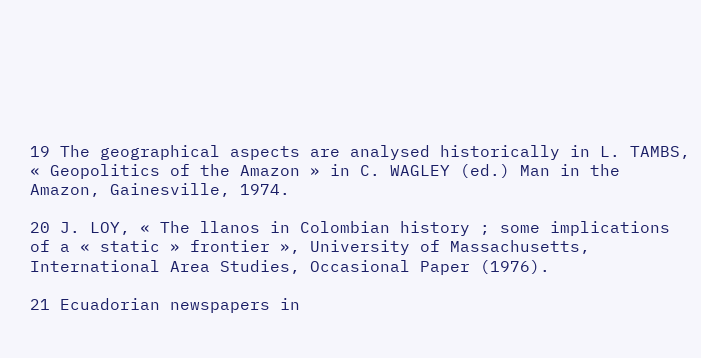19 The geographical aspects are analysed historically in L. TAMBS, « Geopolitics of the Amazon » in C. WAGLEY (ed.) Man in the Amazon, Gainesville, 1974.

20 J. LOY, « The llanos in Colombian history ; some implications of a « static » frontier », University of Massachusetts, International Area Studies, Occasional Paper (1976).

21 Ecuadorian newspapers in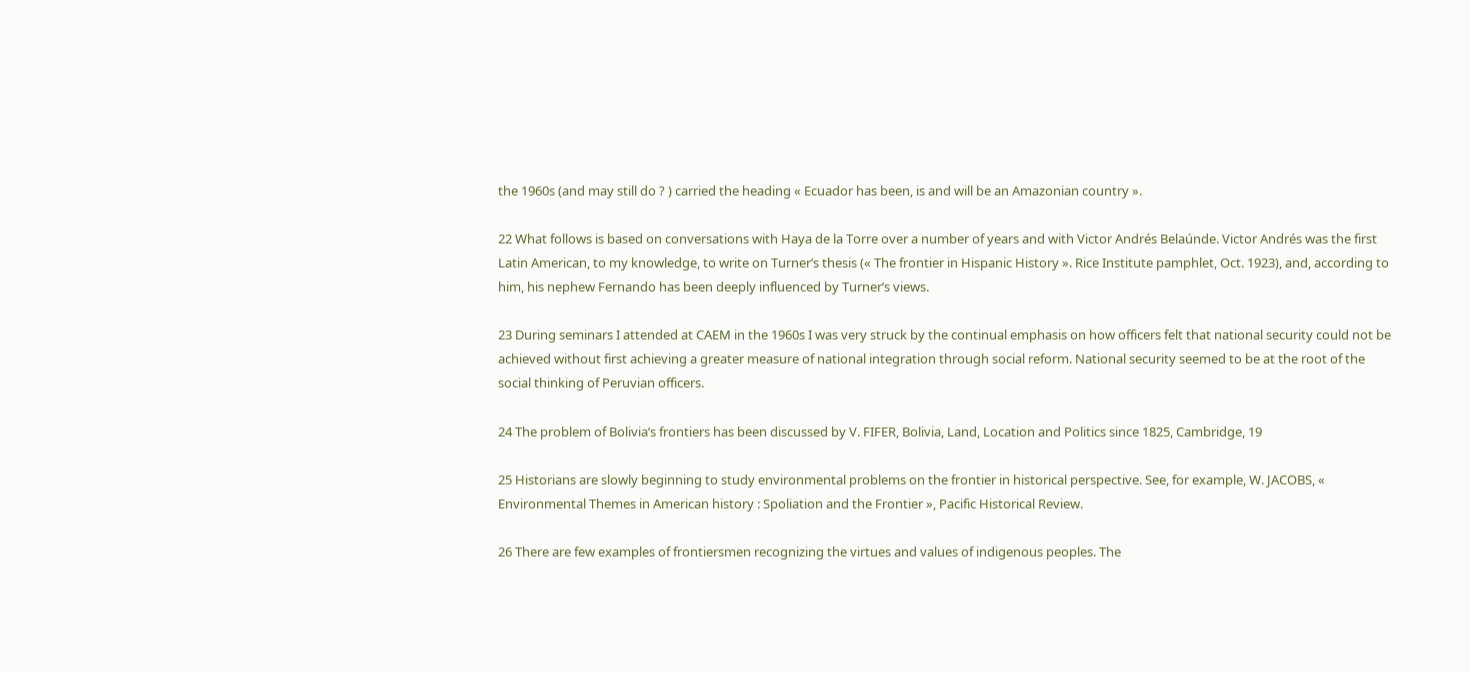the 1960s (and may still do ? ) carried the heading « Ecuador has been, is and will be an Amazonian country ».

22 What follows is based on conversations with Haya de la Torre over a number of years and with Victor Andrés Belaúnde. Victor Andrés was the first Latin American, to my knowledge, to write on Turner’s thesis (« The frontier in Hispanic History ». Rice Institute pamphlet, Oct. 1923), and, according to him, his nephew Fernando has been deeply influenced by Turner’s views.

23 During seminars I attended at CAEM in the 1960s I was very struck by the continual emphasis on how officers felt that national security could not be achieved without first achieving a greater measure of national integration through social reform. National security seemed to be at the root of the social thinking of Peruvian officers.

24 The problem of Bolivia’s frontiers has been discussed by V. FIFER, Bolivia, Land, Location and Politics since 1825, Cambridge, 19

25 Historians are slowly beginning to study environmental problems on the frontier in historical perspective. See, for example, W. JACOBS, « Environmental Themes in American history : Spoliation and the Frontier », Pacific Historical Review.

26 There are few examples of frontiersmen recognizing the virtues and values of indigenous peoples. The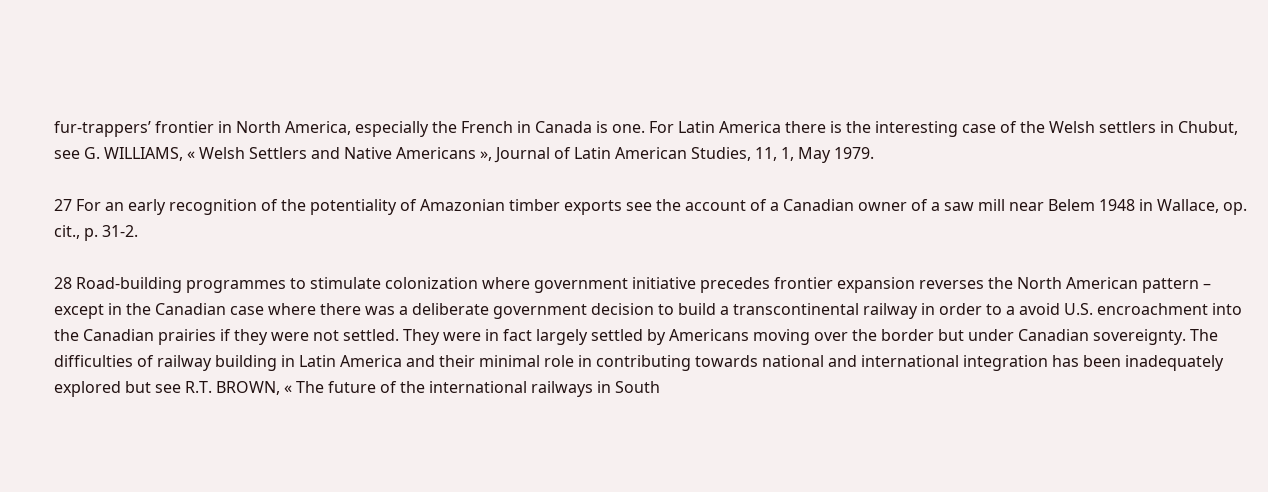fur-trappers’ frontier in North America, especially the French in Canada is one. For Latin America there is the interesting case of the Welsh settlers in Chubut, see G. WILLIAMS, « Welsh Settlers and Native Americans », Journal of Latin American Studies, 11, 1, May 1979.

27 For an early recognition of the potentiality of Amazonian timber exports see the account of a Canadian owner of a saw mill near Belem 1948 in Wallace, op. cit., p. 31-2.

28 Road-building programmes to stimulate colonization where government initiative precedes frontier expansion reverses the North American pattern – except in the Canadian case where there was a deliberate government decision to build a transcontinental railway in order to a avoid U.S. encroachment into the Canadian prairies if they were not settled. They were in fact largely settled by Americans moving over the border but under Canadian sovereignty. The difficulties of railway building in Latin America and their minimal role in contributing towards national and international integration has been inadequately explored but see R.T. BROWN, « The future of the international railways in South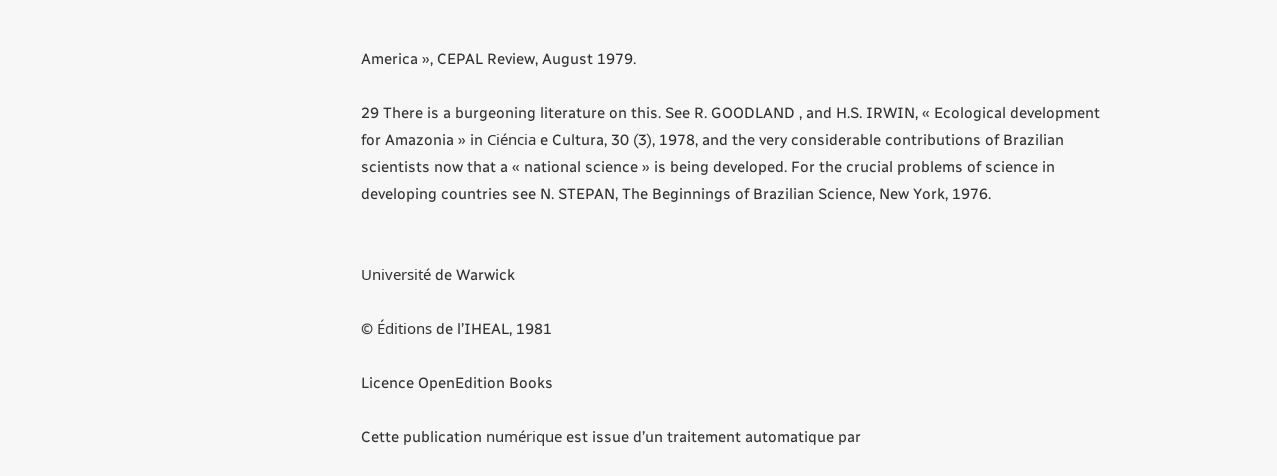America », CEPAL Review, August 1979.

29 There is a burgeoning literature on this. See R. GOODLAND , and H.S. IRWIN, « Ecological development for Amazonia » in Ciéncia e Cultura, 30 (3), 1978, and the very considerable contributions of Brazilian scientists now that a « national science » is being developed. For the crucial problems of science in developing countries see N. STEPAN, The Beginnings of Brazilian Science, New York, 1976.


Université de Warwick

© Éditions de l’IHEAL, 1981

Licence OpenEdition Books

Cette publication numérique est issue d’un traitement automatique par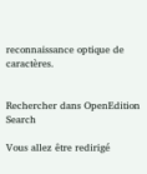reconnaissance optique de caractères.


Rechercher dans OpenEdition Search

Vous allez être redirigé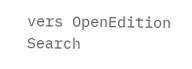vers OpenEdition Search